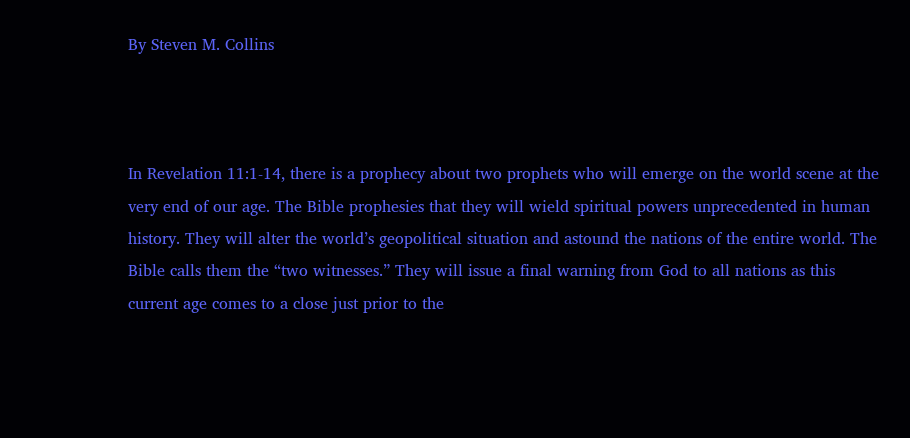By Steven M. Collins



In Revelation 11:1-14, there is a prophecy about two prophets who will emerge on the world scene at the very end of our age. The Bible prophesies that they will wield spiritual powers unprecedented in human history. They will alter the world’s geopolitical situation and astound the nations of the entire world. The Bible calls them the “two witnesses.” They will issue a final warning from God to all nations as this current age comes to a close just prior to the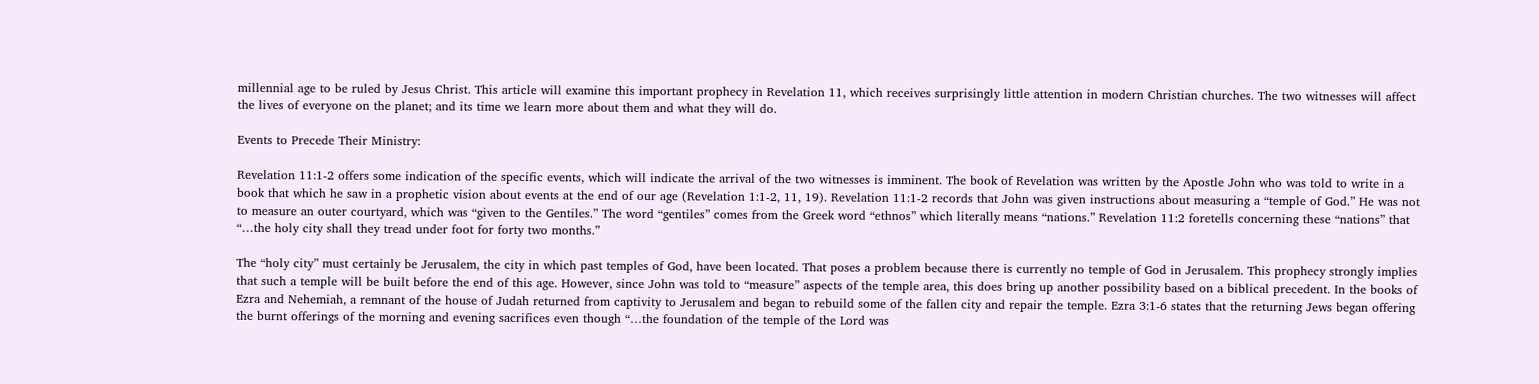millennial age to be ruled by Jesus Christ. This article will examine this important prophecy in Revelation 11, which receives surprisingly little attention in modern Christian churches. The two witnesses will affect the lives of everyone on the planet; and its time we learn more about them and what they will do.

Events to Precede Their Ministry:

Revelation 11:1-2 offers some indication of the specific events, which will indicate the arrival of the two witnesses is imminent. The book of Revelation was written by the Apostle John who was told to write in a book that which he saw in a prophetic vision about events at the end of our age (Revelation 1:1-2, 11, 19). Revelation 11:1-2 records that John was given instructions about measuring a “temple of God.” He was not to measure an outer courtyard, which was “given to the Gentiles.” The word “gentiles” comes from the Greek word “ethnos” which literally means “nations.” Revelation 11:2 foretells concerning these “nations” that “…the holy city shall they tread under foot for forty two months.”

The “holy city” must certainly be Jerusalem, the city in which past temples of God, have been located. That poses a problem because there is currently no temple of God in Jerusalem. This prophecy strongly implies that such a temple will be built before the end of this age. However, since John was told to “measure” aspects of the temple area, this does bring up another possibility based on a biblical precedent. In the books of Ezra and Nehemiah, a remnant of the house of Judah returned from captivity to Jerusalem and began to rebuild some of the fallen city and repair the temple. Ezra 3:1-6 states that the returning Jews began offering the burnt offerings of the morning and evening sacrifices even though “…the foundation of the temple of the Lord was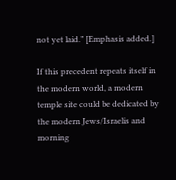not yet laid.” [Emphasis added.]

If this precedent repeats itself in the modern world, a modern temple site could be dedicated by the modern Jews/Israelis and morning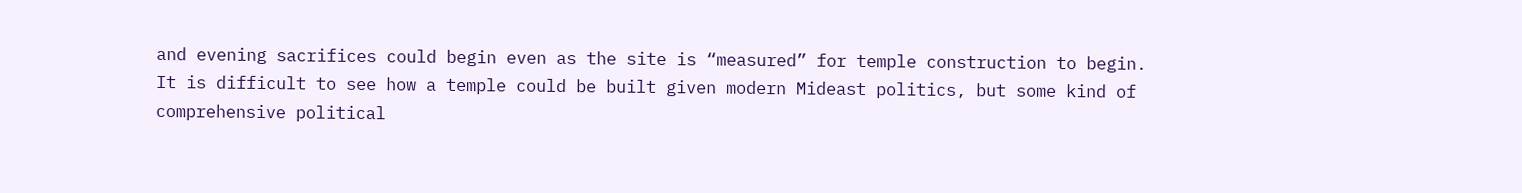and evening sacrifices could begin even as the site is “measured” for temple construction to begin. It is difficult to see how a temple could be built given modern Mideast politics, but some kind of comprehensive political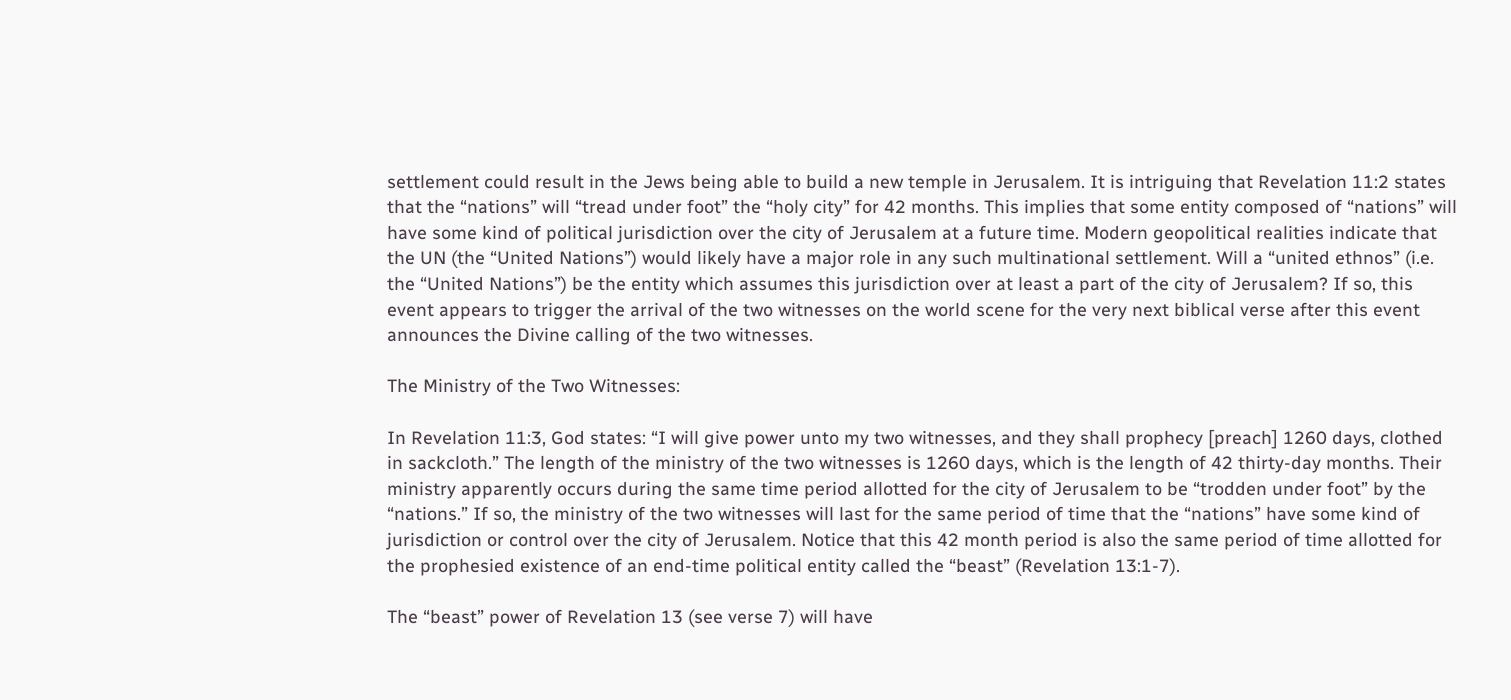settlement could result in the Jews being able to build a new temple in Jerusalem. It is intriguing that Revelation 11:2 states that the “nations” will “tread under foot” the “holy city” for 42 months. This implies that some entity composed of “nations” will have some kind of political jurisdiction over the city of Jerusalem at a future time. Modern geopolitical realities indicate that the UN (the “United Nations”) would likely have a major role in any such multinational settlement. Will a “united ethnos” (i.e. the “United Nations”) be the entity which assumes this jurisdiction over at least a part of the city of Jerusalem? If so, this event appears to trigger the arrival of the two witnesses on the world scene for the very next biblical verse after this event announces the Divine calling of the two witnesses.

The Ministry of the Two Witnesses:

In Revelation 11:3, God states: “I will give power unto my two witnesses, and they shall prophecy [preach] 1260 days, clothed in sackcloth.” The length of the ministry of the two witnesses is 1260 days, which is the length of 42 thirty-day months. Their ministry apparently occurs during the same time period allotted for the city of Jerusalem to be “trodden under foot” by the “nations.” If so, the ministry of the two witnesses will last for the same period of time that the “nations” have some kind of jurisdiction or control over the city of Jerusalem. Notice that this 42 month period is also the same period of time allotted for the prophesied existence of an end-time political entity called the “beast” (Revelation 13:1-7).

The “beast” power of Revelation 13 (see verse 7) will have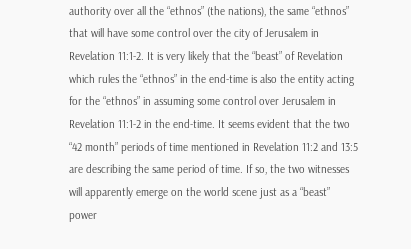authority over all the “ethnos” (the nations), the same “ethnos” that will have some control over the city of Jerusalem in Revelation 11:1-2. It is very likely that the “beast” of Revelation which rules the “ethnos” in the end-time is also the entity acting for the “ethnos” in assuming some control over Jerusalem in Revelation 11:1-2 in the end-time. It seems evident that the two “42 month” periods of time mentioned in Revelation 11:2 and 13:5 are describing the same period of time. If so, the two witnesses will apparently emerge on the world scene just as a “beast” power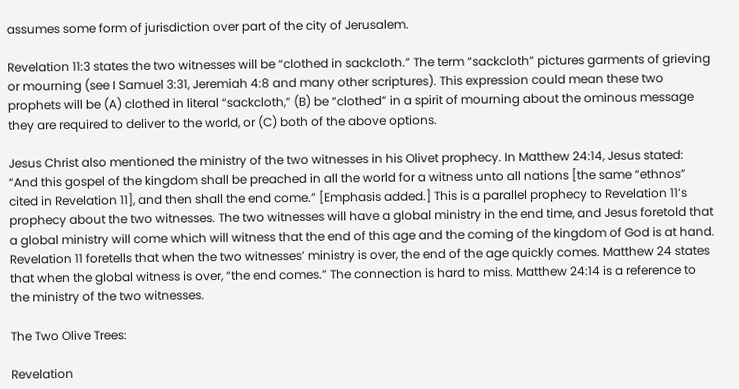assumes some form of jurisdiction over part of the city of Jerusalem.

Revelation 11:3 states the two witnesses will be “clothed in sackcloth.” The term “sackcloth” pictures garments of grieving or mourning (see I Samuel 3:31, Jeremiah 4:8 and many other scriptures). This expression could mean these two prophets will be (A) clothed in literal “sackcloth,” (B) be “clothed” in a spirit of mourning about the ominous message they are required to deliver to the world, or (C) both of the above options.

Jesus Christ also mentioned the ministry of the two witnesses in his Olivet prophecy. In Matthew 24:14, Jesus stated: “And this gospel of the kingdom shall be preached in all the world for a witness unto all nations [the same “ethnos” cited in Revelation 11], and then shall the end come.” [Emphasis added.] This is a parallel prophecy to Revelation 11’s prophecy about the two witnesses. The two witnesses will have a global ministry in the end time, and Jesus foretold that a global ministry will come which will witness that the end of this age and the coming of the kingdom of God is at hand. Revelation 11 foretells that when the two witnesses’ ministry is over, the end of the age quickly comes. Matthew 24 states that when the global witness is over, “the end comes.” The connection is hard to miss. Matthew 24:14 is a reference to the ministry of the two witnesses.

The Two Olive Trees:

Revelation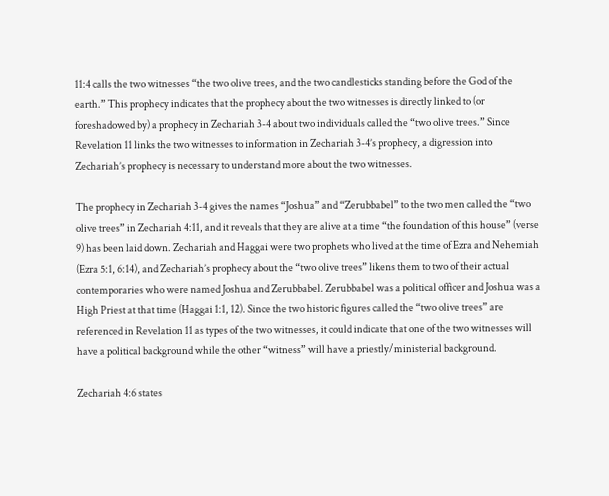11:4 calls the two witnesses “the two olive trees, and the two candlesticks standing before the God of the earth.” This prophecy indicates that the prophecy about the two witnesses is directly linked to (or foreshadowed by) a prophecy in Zechariah 3-4 about two individuals called the “two olive trees.” Since Revelation 11 links the two witnesses to information in Zechariah 3-4’s prophecy, a digression into Zechariah’s prophecy is necessary to understand more about the two witnesses.

The prophecy in Zechariah 3-4 gives the names “Joshua” and “Zerubbabel” to the two men called the “two olive trees” in Zechariah 4:11, and it reveals that they are alive at a time “the foundation of this house” (verse 9) has been laid down. Zechariah and Haggai were two prophets who lived at the time of Ezra and Nehemiah (Ezra 5:1, 6:14), and Zechariah’s prophecy about the “two olive trees” likens them to two of their actual contemporaries who were named Joshua and Zerubbabel. Zerubbabel was a political officer and Joshua was a High Priest at that time (Haggai 1:1, 12). Since the two historic figures called the “two olive trees” are referenced in Revelation 11 as types of the two witnesses, it could indicate that one of the two witnesses will have a political background while the other “witness” will have a priestly/ministerial background.

Zechariah 4:6 states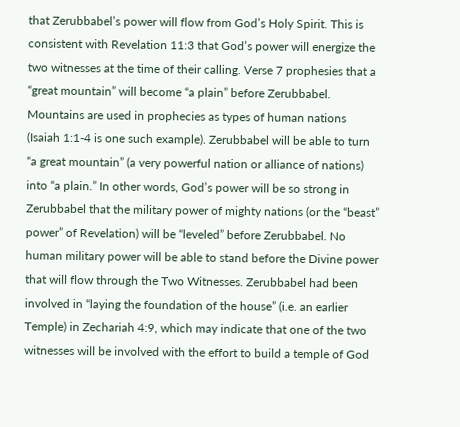that Zerubbabel’s power will flow from God’s Holy Spirit. This is consistent with Revelation 11:3 that God’s power will energize the two witnesses at the time of their calling. Verse 7 prophesies that a “great mountain” will become “a plain” before Zerubbabel. Mountains are used in prophecies as types of human nations (Isaiah 1:1-4 is one such example). Zerubbabel will be able to turn “a great mountain” (a very powerful nation or alliance of nations) into “a plain.” In other words, God’s power will be so strong in Zerubbabel that the military power of mighty nations (or the “beast” power” of Revelation) will be “leveled” before Zerubbabel. No human military power will be able to stand before the Divine power that will flow through the Two Witnesses. Zerubbabel had been involved in “laying the foundation of the house” (i.e. an earlier Temple) in Zechariah 4:9, which may indicate that one of the two witnesses will be involved with the effort to build a temple of God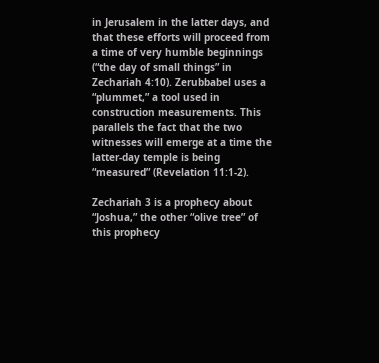in Jerusalem in the latter days, and that these efforts will proceed from a time of very humble beginnings (“the day of small things” in Zechariah 4:10). Zerubbabel uses a “plummet,” a tool used in construction measurements. This parallels the fact that the two witnesses will emerge at a time the latter-day temple is being “measured” (Revelation 11:1-2).

Zechariah 3 is a prophecy about “Joshua,” the other “olive tree” of this prophecy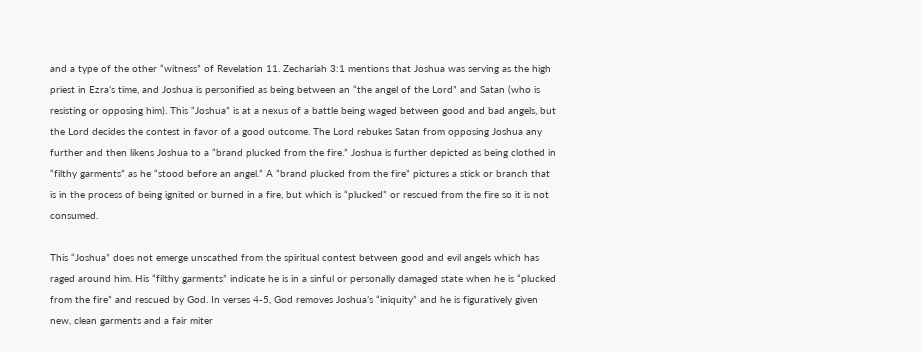and a type of the other “witness” of Revelation 11. Zechariah 3:1 mentions that Joshua was serving as the high priest in Ezra’s time, and Joshua is personified as being between an “the angel of the Lord” and Satan (who is resisting or opposing him). This “Joshua” is at a nexus of a battle being waged between good and bad angels, but the Lord decides the contest in favor of a good outcome. The Lord rebukes Satan from opposing Joshua any further and then likens Joshua to a “brand plucked from the fire.” Joshua is further depicted as being clothed in “filthy garments” as he “stood before an angel.” A “brand plucked from the fire” pictures a stick or branch that is in the process of being ignited or burned in a fire, but which is “plucked” or rescued from the fire so it is not consumed.

This “Joshua” does not emerge unscathed from the spiritual contest between good and evil angels which has raged around him. His “filthy garments” indicate he is in a sinful or personally damaged state when he is “plucked from the fire” and rescued by God. In verses 4-5, God removes Joshua’s “iniquity” and he is figuratively given new, clean garments and a fair miter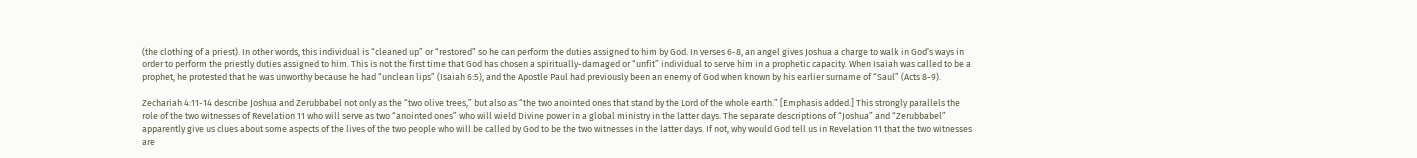(the clothing of a priest). In other words, this individual is “cleaned up” or “restored” so he can perform the duties assigned to him by God. In verses 6-8, an angel gives Joshua a charge to walk in God’s ways in order to perform the priestly duties assigned to him. This is not the first time that God has chosen a spiritually-damaged or “unfit” individual to serve him in a prophetic capacity. When Isaiah was called to be a prophet, he protested that he was unworthy because he had “unclean lips” (Isaiah 6:5), and the Apostle Paul had previously been an enemy of God when known by his earlier surname of “Saul” (Acts 8-9).

Zechariah 4:11-14 describe Joshua and Zerubbabel not only as the “two olive trees,” but also as “the two anointed ones that stand by the Lord of the whole earth.” [Emphasis added.] This strongly parallels the role of the two witnesses of Revelation 11 who will serve as two “anointed ones” who will wield Divine power in a global ministry in the latter days. The separate descriptions of “Joshua” and “Zerubbabel” apparently give us clues about some aspects of the lives of the two people who will be called by God to be the two witnesses in the latter days. If not, why would God tell us in Revelation 11 that the two witnesses are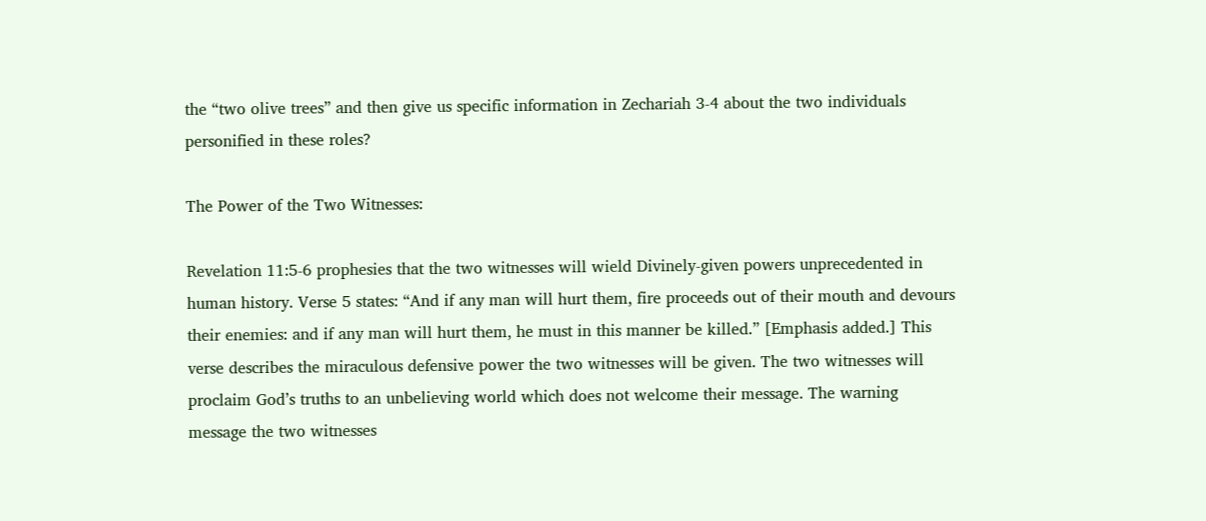the “two olive trees” and then give us specific information in Zechariah 3-4 about the two individuals personified in these roles?

The Power of the Two Witnesses:

Revelation 11:5-6 prophesies that the two witnesses will wield Divinely-given powers unprecedented in human history. Verse 5 states: “And if any man will hurt them, fire proceeds out of their mouth and devours their enemies: and if any man will hurt them, he must in this manner be killed.” [Emphasis added.] This verse describes the miraculous defensive power the two witnesses will be given. The two witnesses will proclaim God’s truths to an unbelieving world which does not welcome their message. The warning message the two witnesses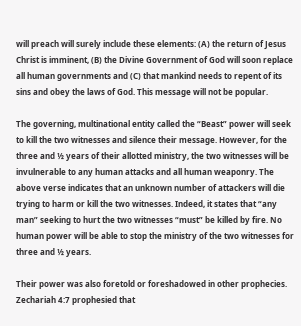will preach will surely include these elements: (A) the return of Jesus Christ is imminent, (B) the Divine Government of God will soon replace all human governments and (C) that mankind needs to repent of its sins and obey the laws of God. This message will not be popular.

The governing, multinational entity called the “Beast” power will seek to kill the two witnesses and silence their message. However, for the three and ½ years of their allotted ministry, the two witnesses will be invulnerable to any human attacks and all human weaponry. The above verse indicates that an unknown number of attackers will die trying to harm or kill the two witnesses. Indeed, it states that “any man” seeking to hurt the two witnesses “must” be killed by fire. No human power will be able to stop the ministry of the two witnesses for three and ½ years.

Their power was also foretold or foreshadowed in other prophecies. Zechariah 4:7 prophesied that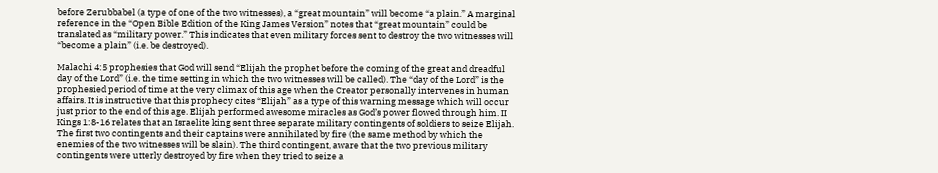before Zerubbabel (a type of one of the two witnesses), a “great mountain” will become “a plain.” A marginal reference in the “Open Bible Edition of the King James Version” notes that “great mountain” could be translated as “military power.” This indicates that even military forces sent to destroy the two witnesses will “become a plain” (i.e. be destroyed).

Malachi 4:5 prophesies that God will send “Elijah the prophet before the coming of the great and dreadful day of the Lord” (i.e. the time setting in which the two witnesses will be called). The “day of the Lord” is the prophesied period of time at the very climax of this age when the Creator personally intervenes in human affairs. It is instructive that this prophecy cites “Elijah” as a type of this warning message which will occur just prior to the end of this age. Elijah performed awesome miracles as God’s power flowed through him. II Kings 1:8-16 relates that an Israelite king sent three separate military contingents of soldiers to seize Elijah. The first two contingents and their captains were annihilated by fire (the same method by which the enemies of the two witnesses will be slain). The third contingent, aware that the two previous military contingents were utterly destroyed by fire when they tried to seize a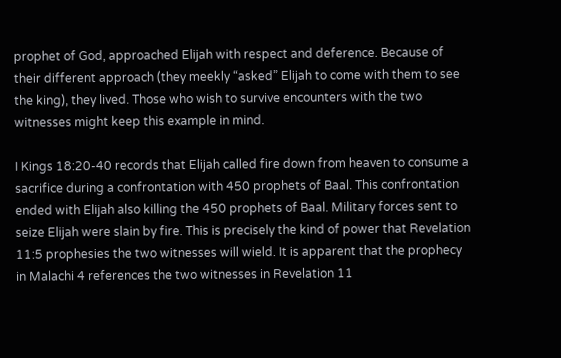prophet of God, approached Elijah with respect and deference. Because of their different approach (they meekly “asked” Elijah to come with them to see the king), they lived. Those who wish to survive encounters with the two witnesses might keep this example in mind.

I Kings 18:20-40 records that Elijah called fire down from heaven to consume a sacrifice during a confrontation with 450 prophets of Baal. This confrontation ended with Elijah also killing the 450 prophets of Baal. Military forces sent to seize Elijah were slain by fire. This is precisely the kind of power that Revelation 11:5 prophesies the two witnesses will wield. It is apparent that the prophecy in Malachi 4 references the two witnesses in Revelation 11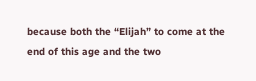because both the “Elijah” to come at the end of this age and the two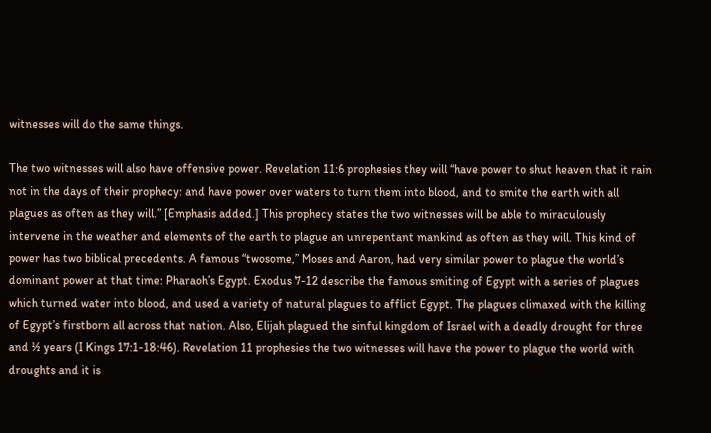witnesses will do the same things.

The two witnesses will also have offensive power. Revelation 11:6 prophesies they will “have power to shut heaven that it rain not in the days of their prophecy: and have power over waters to turn them into blood, and to smite the earth with all plagues as often as they will.” [Emphasis added.] This prophecy states the two witnesses will be able to miraculously intervene in the weather and elements of the earth to plague an unrepentant mankind as often as they will. This kind of power has two biblical precedents. A famous “twosome,” Moses and Aaron, had very similar power to plague the world’s dominant power at that time: Pharaoh’s Egypt. Exodus 7-12 describe the famous smiting of Egypt with a series of plagues which turned water into blood, and used a variety of natural plagues to afflict Egypt. The plagues climaxed with the killing of Egypt’s firstborn all across that nation. Also, Elijah plagued the sinful kingdom of Israel with a deadly drought for three and ½ years (I Kings 17:1-18:46). Revelation 11 prophesies the two witnesses will have the power to plague the world with droughts and it is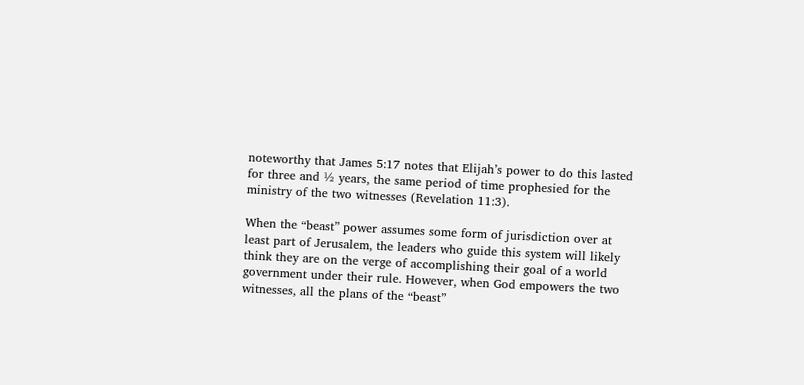noteworthy that James 5:17 notes that Elijah’s power to do this lasted for three and ½ years, the same period of time prophesied for the ministry of the two witnesses (Revelation 11:3).

When the “beast” power assumes some form of jurisdiction over at least part of Jerusalem, the leaders who guide this system will likely think they are on the verge of accomplishing their goal of a world government under their rule. However, when God empowers the two witnesses, all the plans of the “beast”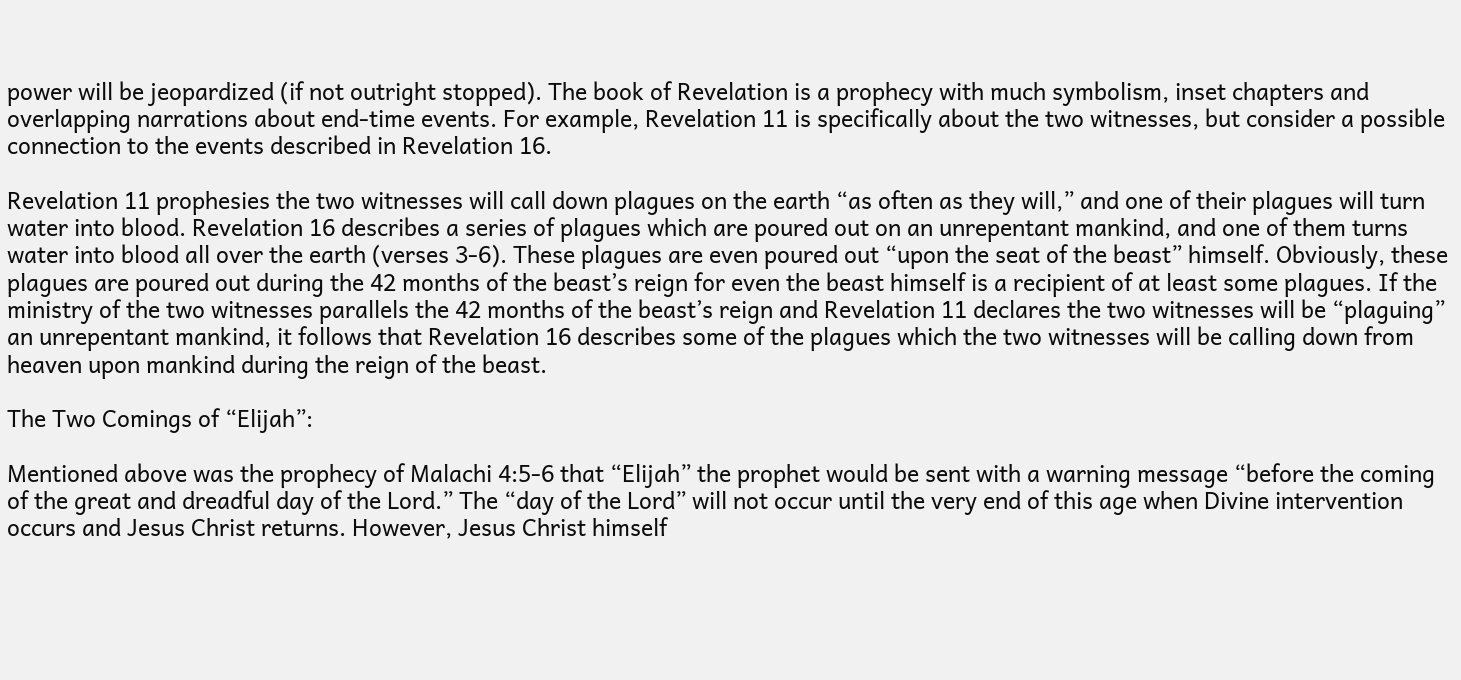power will be jeopardized (if not outright stopped). The book of Revelation is a prophecy with much symbolism, inset chapters and overlapping narrations about end-time events. For example, Revelation 11 is specifically about the two witnesses, but consider a possible connection to the events described in Revelation 16.

Revelation 11 prophesies the two witnesses will call down plagues on the earth “as often as they will,” and one of their plagues will turn water into blood. Revelation 16 describes a series of plagues which are poured out on an unrepentant mankind, and one of them turns water into blood all over the earth (verses 3-6). These plagues are even poured out “upon the seat of the beast” himself. Obviously, these plagues are poured out during the 42 months of the beast’s reign for even the beast himself is a recipient of at least some plagues. If the ministry of the two witnesses parallels the 42 months of the beast’s reign and Revelation 11 declares the two witnesses will be “plaguing” an unrepentant mankind, it follows that Revelation 16 describes some of the plagues which the two witnesses will be calling down from heaven upon mankind during the reign of the beast.

The Two Comings of “Elijah”:

Mentioned above was the prophecy of Malachi 4:5-6 that “Elijah” the prophet would be sent with a warning message “before the coming of the great and dreadful day of the Lord.” The “day of the Lord” will not occur until the very end of this age when Divine intervention occurs and Jesus Christ returns. However, Jesus Christ himself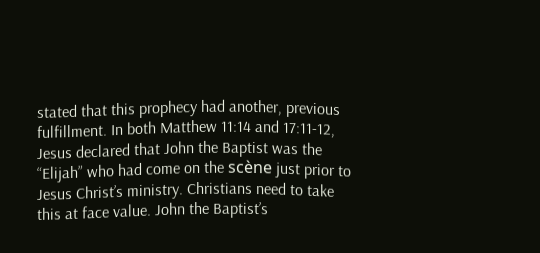stated that this prophecy had another, previous fulfillment. In both Matthew 11:14 and 17:11-12, Jesus declared that John the Baptist was the “Elijah” who had come on the scène just prior to Jesus Christ’s ministry. Christians need to take this at face value. John the Baptist’s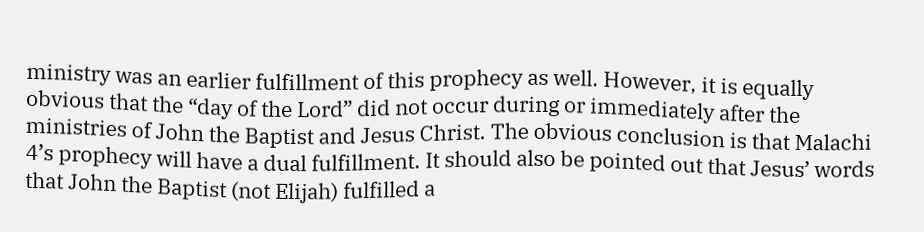ministry was an earlier fulfillment of this prophecy as well. However, it is equally obvious that the “day of the Lord” did not occur during or immediately after the ministries of John the Baptist and Jesus Christ. The obvious conclusion is that Malachi 4’s prophecy will have a dual fulfillment. It should also be pointed out that Jesus’ words that John the Baptist (not Elijah) fulfilled a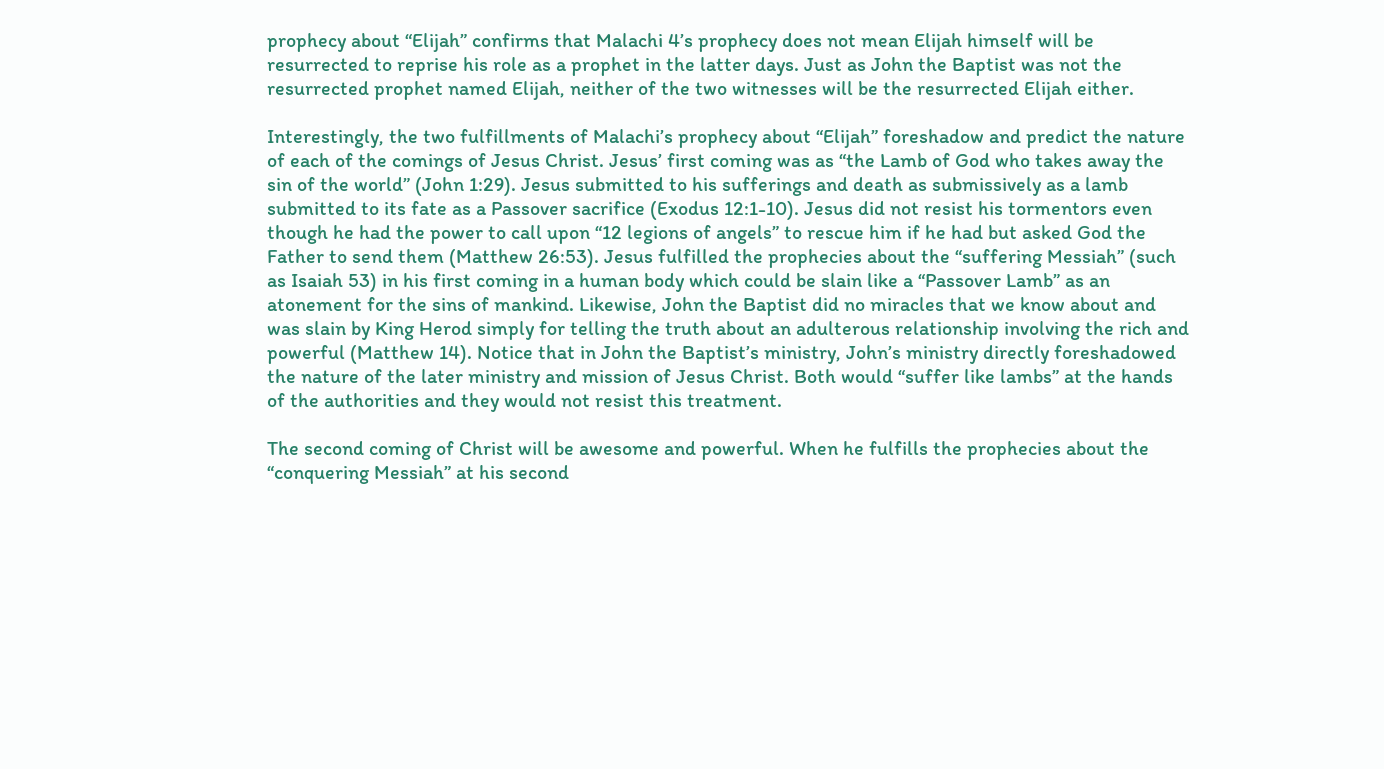prophecy about “Elijah” confirms that Malachi 4’s prophecy does not mean Elijah himself will be resurrected to reprise his role as a prophet in the latter days. Just as John the Baptist was not the resurrected prophet named Elijah, neither of the two witnesses will be the resurrected Elijah either.

Interestingly, the two fulfillments of Malachi’s prophecy about “Elijah” foreshadow and predict the nature of each of the comings of Jesus Christ. Jesus’ first coming was as “the Lamb of God who takes away the sin of the world” (John 1:29). Jesus submitted to his sufferings and death as submissively as a lamb submitted to its fate as a Passover sacrifice (Exodus 12:1-10). Jesus did not resist his tormentors even though he had the power to call upon “12 legions of angels” to rescue him if he had but asked God the Father to send them (Matthew 26:53). Jesus fulfilled the prophecies about the “suffering Messiah” (such as Isaiah 53) in his first coming in a human body which could be slain like a “Passover Lamb” as an atonement for the sins of mankind. Likewise, John the Baptist did no miracles that we know about and was slain by King Herod simply for telling the truth about an adulterous relationship involving the rich and powerful (Matthew 14). Notice that in John the Baptist’s ministry, John’s ministry directly foreshadowed the nature of the later ministry and mission of Jesus Christ. Both would “suffer like lambs” at the hands of the authorities and they would not resist this treatment.

The second coming of Christ will be awesome and powerful. When he fulfills the prophecies about the “conquering Messiah” at his second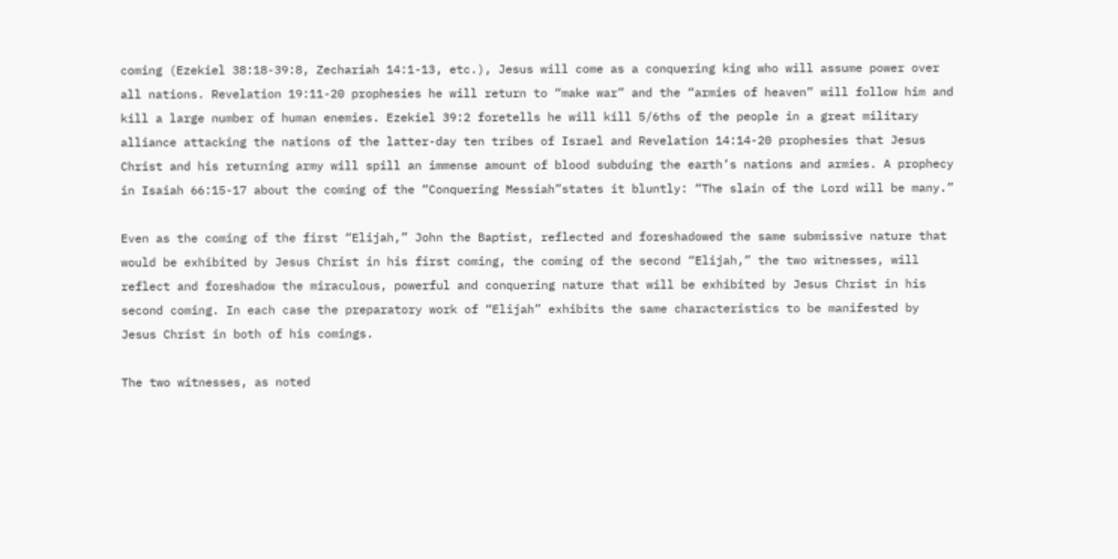coming (Ezekiel 38:18-39:8, Zechariah 14:1-13, etc.), Jesus will come as a conquering king who will assume power over all nations. Revelation 19:11-20 prophesies he will return to “make war” and the “armies of heaven” will follow him and kill a large number of human enemies. Ezekiel 39:2 foretells he will kill 5/6ths of the people in a great military alliance attacking the nations of the latter-day ten tribes of Israel and Revelation 14:14-20 prophesies that Jesus Christ and his returning army will spill an immense amount of blood subduing the earth’s nations and armies. A prophecy in Isaiah 66:15-17 about the coming of the “Conquering Messiah”states it bluntly: “The slain of the Lord will be many.”

Even as the coming of the first “Elijah,” John the Baptist, reflected and foreshadowed the same submissive nature that would be exhibited by Jesus Christ in his first coming, the coming of the second “Elijah,” the two witnesses, will reflect and foreshadow the miraculous, powerful and conquering nature that will be exhibited by Jesus Christ in his second coming. In each case the preparatory work of “Elijah” exhibits the same characteristics to be manifested by Jesus Christ in both of his comings.

The two witnesses, as noted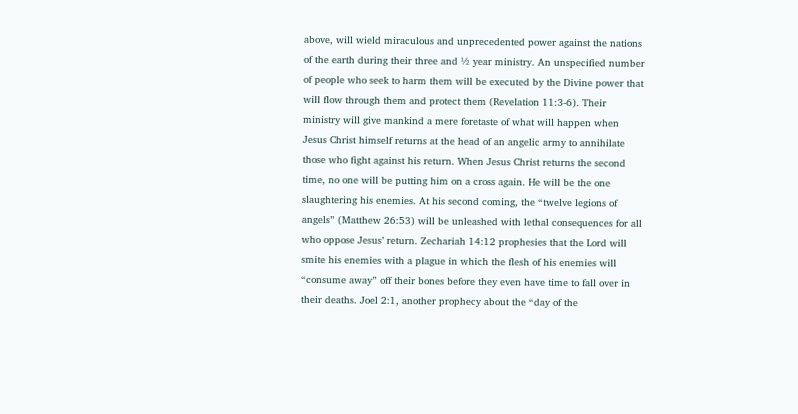above, will wield miraculous and unprecedented power against the nations of the earth during their three and ½ year ministry. An unspecified number of people who seek to harm them will be executed by the Divine power that will flow through them and protect them (Revelation 11:3-6). Their ministry will give mankind a mere foretaste of what will happen when Jesus Christ himself returns at the head of an angelic army to annihilate those who fight against his return. When Jesus Christ returns the second time, no one will be putting him on a cross again. He will be the one slaughtering his enemies. At his second coming, the “twelve legions of angels” (Matthew 26:53) will be unleashed with lethal consequences for all who oppose Jesus’ return. Zechariah 14:12 prophesies that the Lord will smite his enemies with a plague in which the flesh of his enemies will “consume away” off their bones before they even have time to fall over in their deaths. Joel 2:1, another prophecy about the “day of the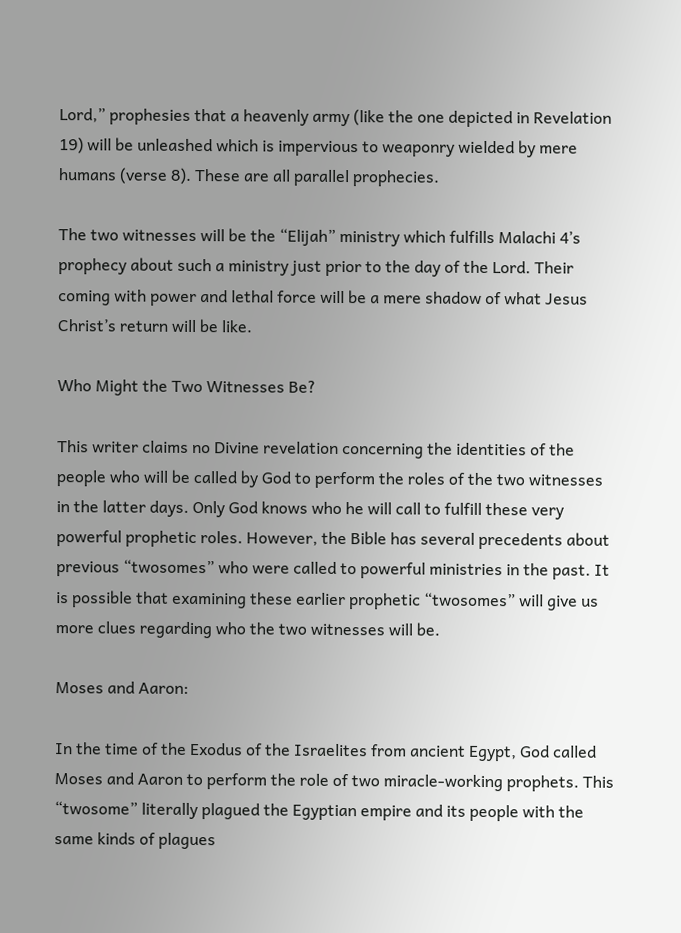Lord,” prophesies that a heavenly army (like the one depicted in Revelation 19) will be unleashed which is impervious to weaponry wielded by mere humans (verse 8). These are all parallel prophecies.

The two witnesses will be the “Elijah” ministry which fulfills Malachi 4’s prophecy about such a ministry just prior to the day of the Lord. Their coming with power and lethal force will be a mere shadow of what Jesus Christ’s return will be like.

Who Might the Two Witnesses Be?

This writer claims no Divine revelation concerning the identities of the people who will be called by God to perform the roles of the two witnesses in the latter days. Only God knows who he will call to fulfill these very powerful prophetic roles. However, the Bible has several precedents about previous “twosomes” who were called to powerful ministries in the past. It is possible that examining these earlier prophetic “twosomes” will give us more clues regarding who the two witnesses will be.

Moses and Aaron:

In the time of the Exodus of the Israelites from ancient Egypt, God called Moses and Aaron to perform the role of two miracle-working prophets. This “twosome” literally plagued the Egyptian empire and its people with the same kinds of plagues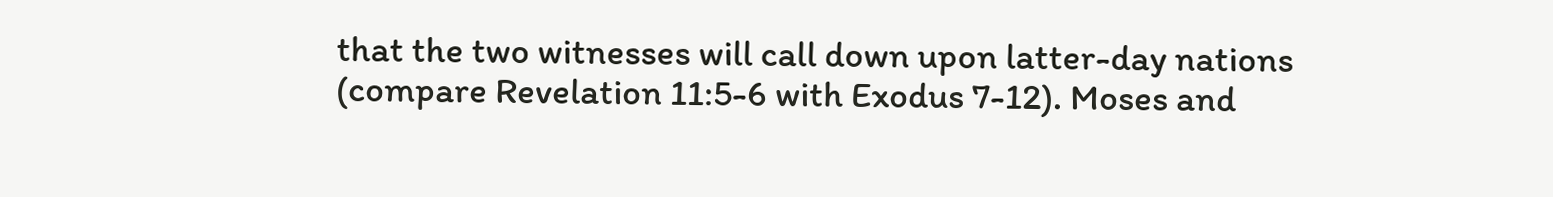that the two witnesses will call down upon latter-day nations (compare Revelation 11:5-6 with Exodus 7-12). Moses and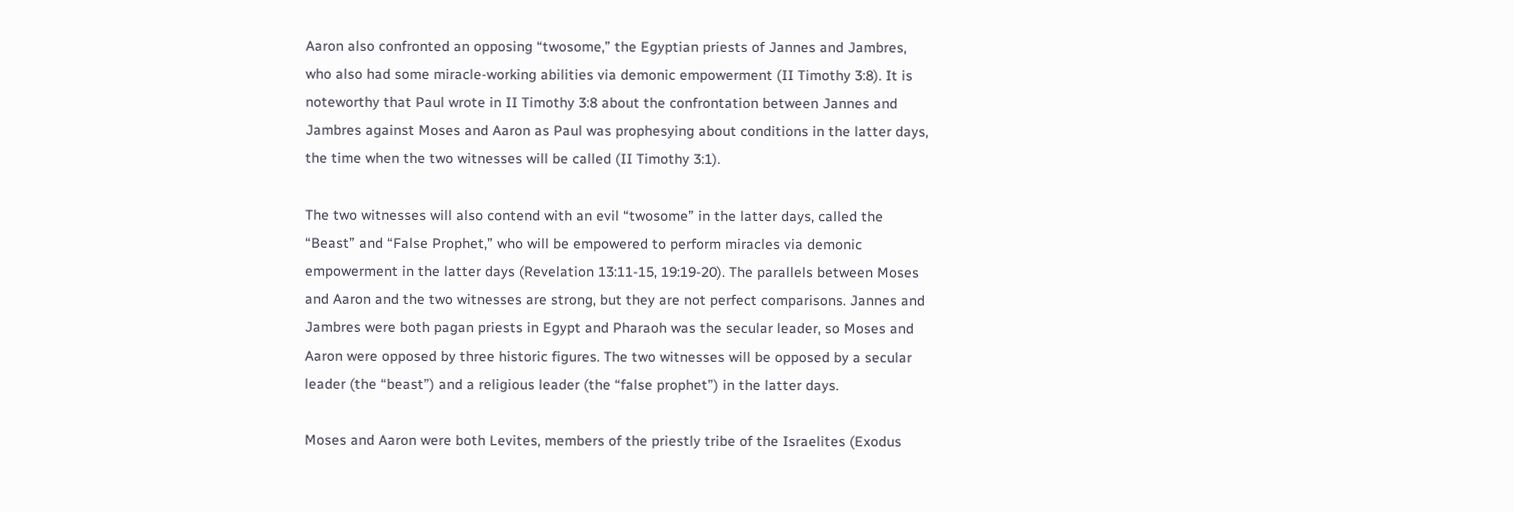Aaron also confronted an opposing “twosome,” the Egyptian priests of Jannes and Jambres, who also had some miracle-working abilities via demonic empowerment (II Timothy 3:8). It is noteworthy that Paul wrote in II Timothy 3:8 about the confrontation between Jannes and Jambres against Moses and Aaron as Paul was prophesying about conditions in the latter days, the time when the two witnesses will be called (II Timothy 3:1).

The two witnesses will also contend with an evil “twosome” in the latter days, called the “Beast” and “False Prophet,” who will be empowered to perform miracles via demonic empowerment in the latter days (Revelation 13:11-15, 19:19-20). The parallels between Moses and Aaron and the two witnesses are strong, but they are not perfect comparisons. Jannes and Jambres were both pagan priests in Egypt and Pharaoh was the secular leader, so Moses and Aaron were opposed by three historic figures. The two witnesses will be opposed by a secular leader (the “beast”) and a religious leader (the “false prophet”) in the latter days.

Moses and Aaron were both Levites, members of the priestly tribe of the Israelites (Exodus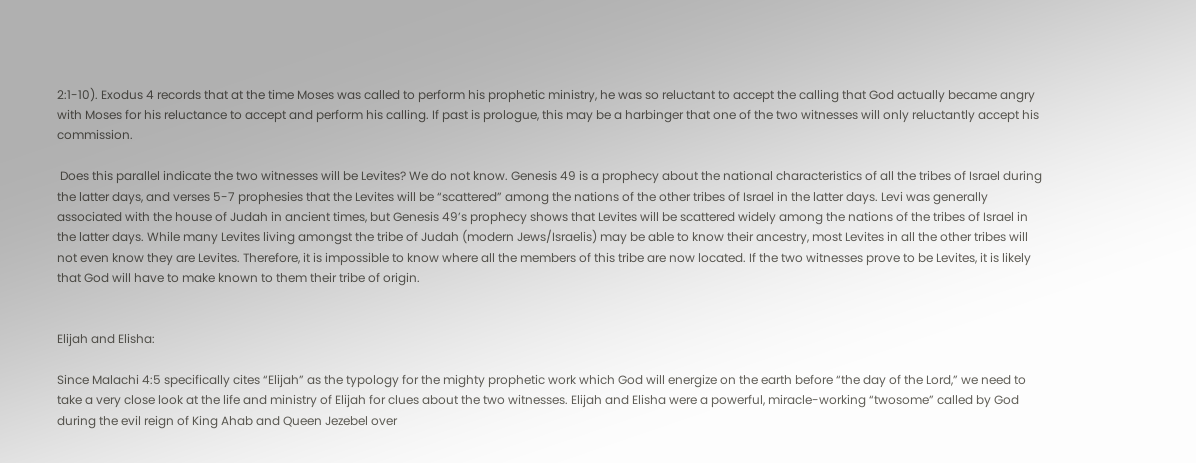2:1-10). Exodus 4 records that at the time Moses was called to perform his prophetic ministry, he was so reluctant to accept the calling that God actually became angry with Moses for his reluctance to accept and perform his calling. If past is prologue, this may be a harbinger that one of the two witnesses will only reluctantly accept his commission.

 Does this parallel indicate the two witnesses will be Levites? We do not know. Genesis 49 is a prophecy about the national characteristics of all the tribes of Israel during the latter days, and verses 5-7 prophesies that the Levites will be “scattered” among the nations of the other tribes of Israel in the latter days. Levi was generally associated with the house of Judah in ancient times, but Genesis 49’s prophecy shows that Levites will be scattered widely among the nations of the tribes of Israel in the latter days. While many Levites living amongst the tribe of Judah (modern Jews/Israelis) may be able to know their ancestry, most Levites in all the other tribes will not even know they are Levites. Therefore, it is impossible to know where all the members of this tribe are now located. If the two witnesses prove to be Levites, it is likely that God will have to make known to them their tribe of origin.


Elijah and Elisha:

Since Malachi 4:5 specifically cites “Elijah” as the typology for the mighty prophetic work which God will energize on the earth before “the day of the Lord,” we need to take a very close look at the life and ministry of Elijah for clues about the two witnesses. Elijah and Elisha were a powerful, miracle-working “twosome” called by God during the evil reign of King Ahab and Queen Jezebel over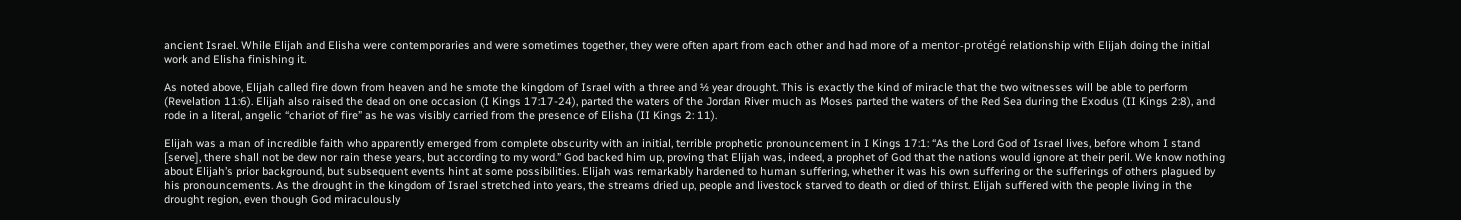ancient Israel. While Elijah and Elisha were contemporaries and were sometimes together, they were often apart from each other and had more of a mentor-protégé relationship with Elijah doing the initial work and Elisha finishing it.

As noted above, Elijah called fire down from heaven and he smote the kingdom of Israel with a three and ½ year drought. This is exactly the kind of miracle that the two witnesses will be able to perform (Revelation 11:6). Elijah also raised the dead on one occasion (I Kings 17:17-24), parted the waters of the Jordan River much as Moses parted the waters of the Red Sea during the Exodus (II Kings 2:8), and rode in a literal, angelic “chariot of fire” as he was visibly carried from the presence of Elisha (II Kings 2: 11).

Elijah was a man of incredible faith who apparently emerged from complete obscurity with an initial, terrible prophetic pronouncement in I Kings 17:1: “As the Lord God of Israel lives, before whom I stand [serve], there shall not be dew nor rain these years, but according to my word.” God backed him up, proving that Elijah was, indeed, a prophet of God that the nations would ignore at their peril. We know nothing about Elijah’s prior background, but subsequent events hint at some possibilities. Elijah was remarkably hardened to human suffering, whether it was his own suffering or the sufferings of others plagued by his pronouncements. As the drought in the kingdom of Israel stretched into years, the streams dried up, people and livestock starved to death or died of thirst. Elijah suffered with the people living in the drought region, even though God miraculously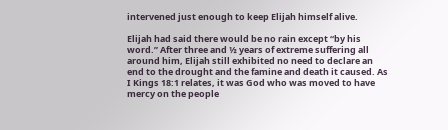intervened just enough to keep Elijah himself alive.

Elijah had said there would be no rain except “by his word.” After three and ½ years of extreme suffering all around him, Elijah still exhibited no need to declare an end to the drought and the famine and death it caused. As I Kings 18:1 relates, it was God who was moved to have mercy on the people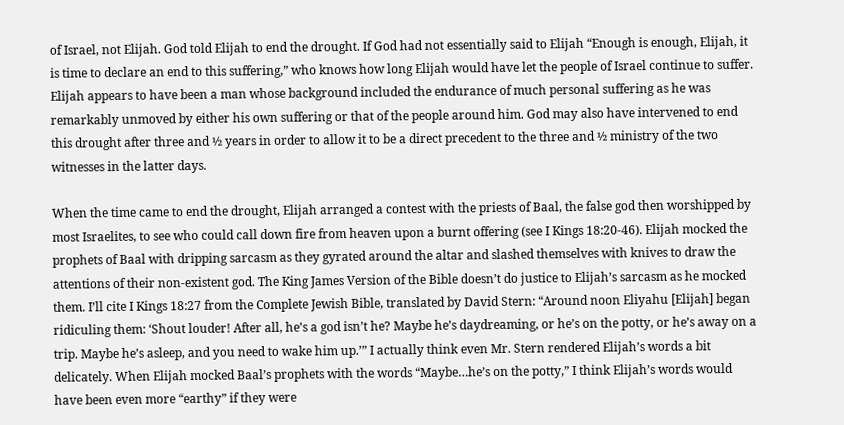of Israel, not Elijah. God told Elijah to end the drought. If God had not essentially said to Elijah “Enough is enough, Elijah, it is time to declare an end to this suffering,” who knows how long Elijah would have let the people of Israel continue to suffer. Elijah appears to have been a man whose background included the endurance of much personal suffering as he was remarkably unmoved by either his own suffering or that of the people around him. God may also have intervened to end this drought after three and ½ years in order to allow it to be a direct precedent to the three and ½ ministry of the two witnesses in the latter days.

When the time came to end the drought, Elijah arranged a contest with the priests of Baal, the false god then worshipped by most Israelites, to see who could call down fire from heaven upon a burnt offering (see I Kings 18:20-46). Elijah mocked the prophets of Baal with dripping sarcasm as they gyrated around the altar and slashed themselves with knives to draw the attentions of their non-existent god. The King James Version of the Bible doesn’t do justice to Elijah’s sarcasm as he mocked them. I’ll cite I Kings 18:27 from the Complete Jewish Bible, translated by David Stern: “Around noon Eliyahu [Elijah] began ridiculing them: ‘Shout louder! After all, he’s a god isn’t he? Maybe he’s daydreaming, or he’s on the potty, or he’s away on a trip. Maybe he’s asleep, and you need to wake him up.’” I actually think even Mr. Stern rendered Elijah’s words a bit delicately. When Elijah mocked Baal’s prophets with the words “Maybe…he’s on the potty,” I think Elijah’s words would have been even more “earthy” if they were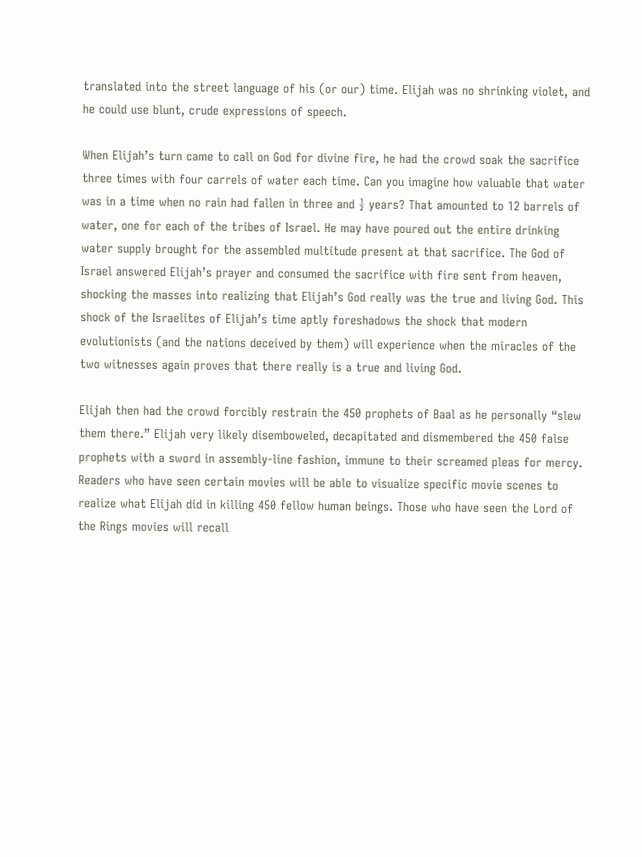translated into the street language of his (or our) time. Elijah was no shrinking violet, and he could use blunt, crude expressions of speech.

When Elijah’s turn came to call on God for divine fire, he had the crowd soak the sacrifice three times with four carrels of water each time. Can you imagine how valuable that water was in a time when no rain had fallen in three and ½ years? That amounted to 12 barrels of water, one for each of the tribes of Israel. He may have poured out the entire drinking water supply brought for the assembled multitude present at that sacrifice. The God of Israel answered Elijah’s prayer and consumed the sacrifice with fire sent from heaven, shocking the masses into realizing that Elijah’s God really was the true and living God. This shock of the Israelites of Elijah’s time aptly foreshadows the shock that modern evolutionists (and the nations deceived by them) will experience when the miracles of the two witnesses again proves that there really is a true and living God.

Elijah then had the crowd forcibly restrain the 450 prophets of Baal as he personally “slew them there.” Elijah very likely disemboweled, decapitated and dismembered the 450 false prophets with a sword in assembly-line fashion, immune to their screamed pleas for mercy. Readers who have seen certain movies will be able to visualize specific movie scenes to realize what Elijah did in killing 450 fellow human beings. Those who have seen the Lord of the Rings movies will recall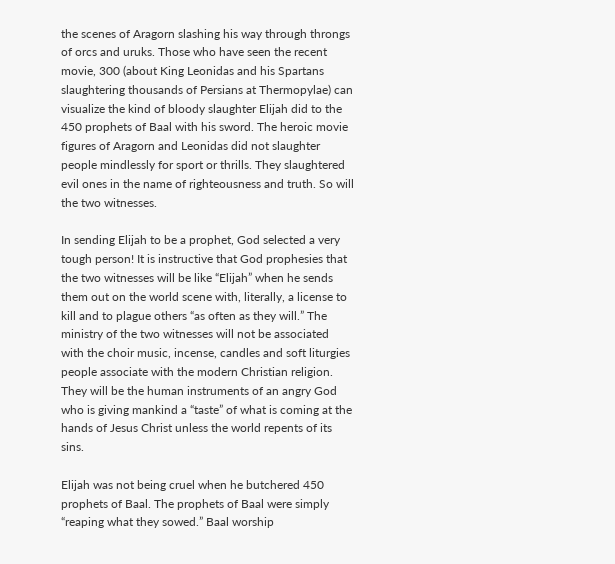the scenes of Aragorn slashing his way through throngs of orcs and uruks. Those who have seen the recent movie, 300 (about King Leonidas and his Spartans slaughtering thousands of Persians at Thermopylae) can visualize the kind of bloody slaughter Elijah did to the 450 prophets of Baal with his sword. The heroic movie figures of Aragorn and Leonidas did not slaughter people mindlessly for sport or thrills. They slaughtered evil ones in the name of righteousness and truth. So will the two witnesses.

In sending Elijah to be a prophet, God selected a very tough person! It is instructive that God prophesies that the two witnesses will be like “Elijah” when he sends them out on the world scene with, literally, a license to kill and to plague others “as often as they will.” The ministry of the two witnesses will not be associated with the choir music, incense, candles and soft liturgies people associate with the modern Christian religion. They will be the human instruments of an angry God who is giving mankind a “taste” of what is coming at the hands of Jesus Christ unless the world repents of its sins.

Elijah was not being cruel when he butchered 450 prophets of Baal. The prophets of Baal were simply “reaping what they sowed.” Baal worship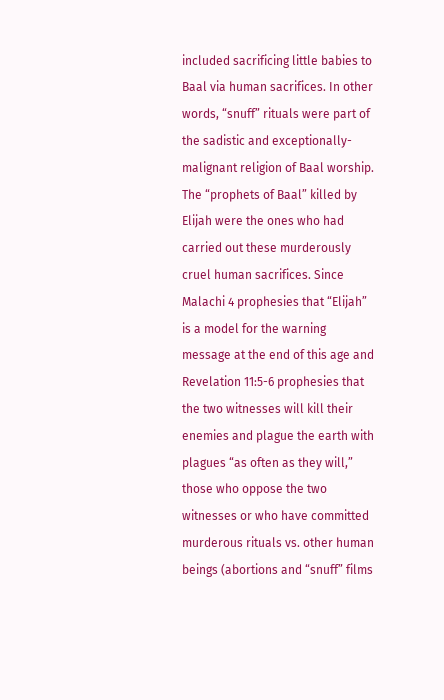included sacrificing little babies to Baal via human sacrifices. In other words, “snuff” rituals were part of the sadistic and exceptionally-malignant religion of Baal worship. The “prophets of Baal” killed by Elijah were the ones who had carried out these murderously cruel human sacrifices. Since Malachi 4 prophesies that “Elijah” is a model for the warning message at the end of this age and Revelation 11:5-6 prophesies that the two witnesses will kill their enemies and plague the earth with plagues “as often as they will,” those who oppose the two witnesses or who have committed murderous rituals vs. other human beings (abortions and “snuff” films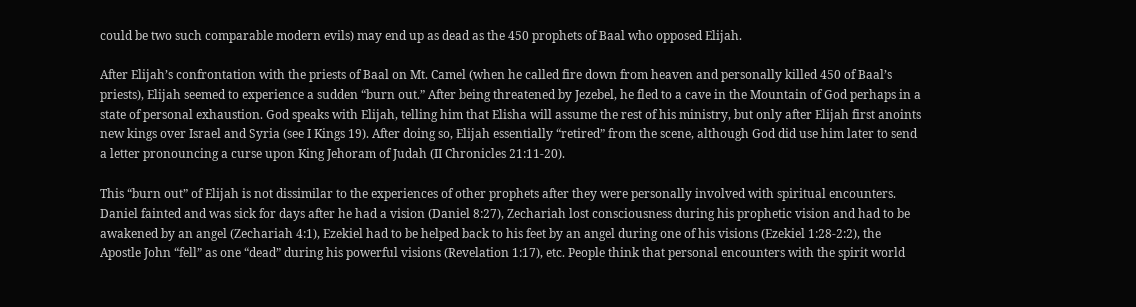could be two such comparable modern evils) may end up as dead as the 450 prophets of Baal who opposed Elijah.

After Elijah’s confrontation with the priests of Baal on Mt. Camel (when he called fire down from heaven and personally killed 450 of Baal’s priests), Elijah seemed to experience a sudden “burn out.” After being threatened by Jezebel, he fled to a cave in the Mountain of God perhaps in a state of personal exhaustion. God speaks with Elijah, telling him that Elisha will assume the rest of his ministry, but only after Elijah first anoints new kings over Israel and Syria (see I Kings 19). After doing so, Elijah essentially “retired” from the scene, although God did use him later to send a letter pronouncing a curse upon King Jehoram of Judah (II Chronicles 21:11-20).

This “burn out” of Elijah is not dissimilar to the experiences of other prophets after they were personally involved with spiritual encounters. Daniel fainted and was sick for days after he had a vision (Daniel 8:27), Zechariah lost consciousness during his prophetic vision and had to be awakened by an angel (Zechariah 4:1), Ezekiel had to be helped back to his feet by an angel during one of his visions (Ezekiel 1:28-2:2), the Apostle John “fell” as one “dead” during his powerful visions (Revelation 1:17), etc. People think that personal encounters with the spirit world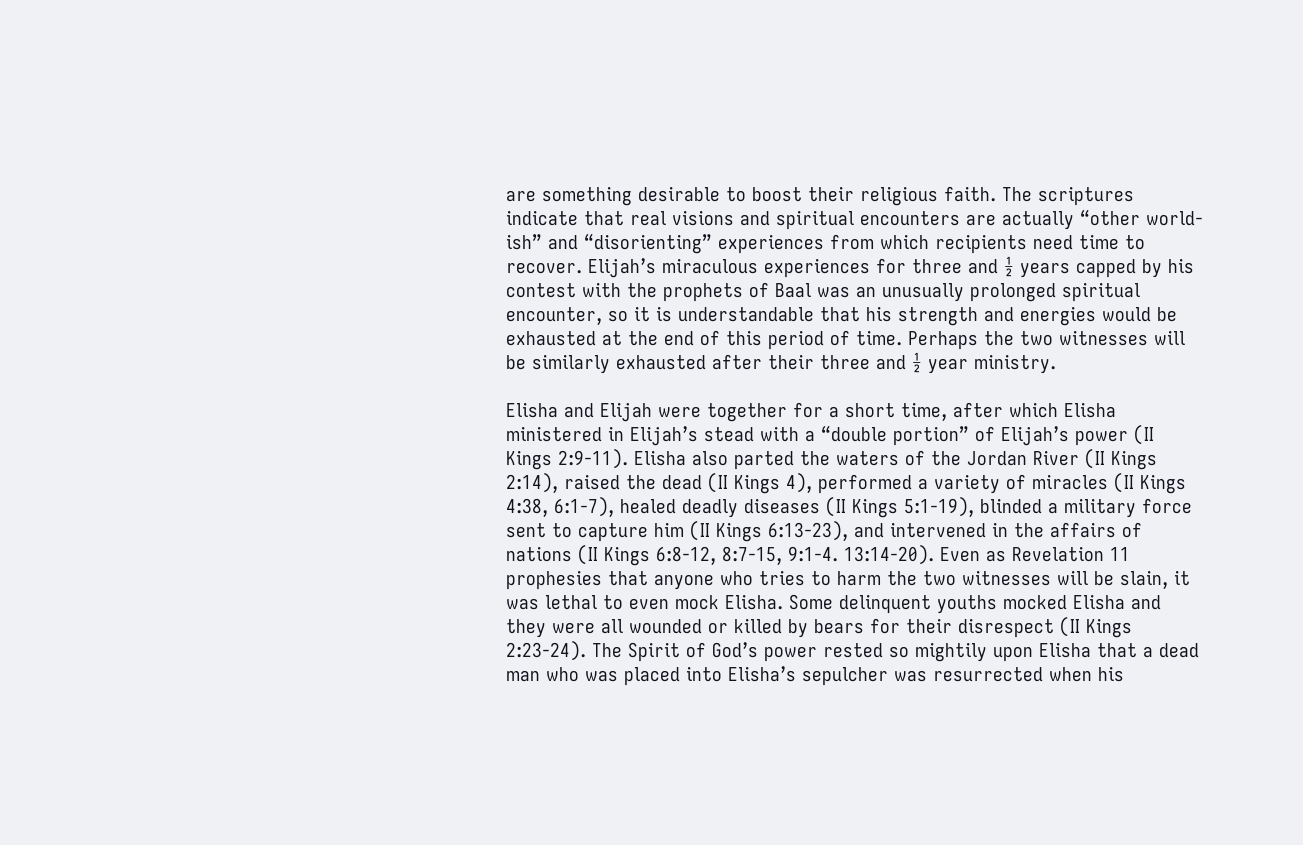are something desirable to boost their religious faith. The scriptures indicate that real visions and spiritual encounters are actually “other world-ish” and “disorienting” experiences from which recipients need time to recover. Elijah’s miraculous experiences for three and ½ years capped by his contest with the prophets of Baal was an unusually prolonged spiritual encounter, so it is understandable that his strength and energies would be exhausted at the end of this period of time. Perhaps the two witnesses will be similarly exhausted after their three and ½ year ministry.

Elisha and Elijah were together for a short time, after which Elisha ministered in Elijah’s stead with a “double portion” of Elijah’s power (II Kings 2:9-11). Elisha also parted the waters of the Jordan River (II Kings 2:14), raised the dead (II Kings 4), performed a variety of miracles (II Kings 4:38, 6:1-7), healed deadly diseases (II Kings 5:1-19), blinded a military force sent to capture him (II Kings 6:13-23), and intervened in the affairs of nations (II Kings 6:8-12, 8:7-15, 9:1-4. 13:14-20). Even as Revelation 11 prophesies that anyone who tries to harm the two witnesses will be slain, it was lethal to even mock Elisha. Some delinquent youths mocked Elisha and they were all wounded or killed by bears for their disrespect (II Kings 2:23-24). The Spirit of God’s power rested so mightily upon Elisha that a dead man who was placed into Elisha’s sepulcher was resurrected when his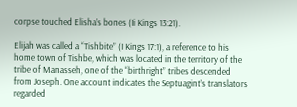corpse touched Elisha’s bones (Ii Kings 13:21).

Elijah was called a “Tishbite” (I Kings 17:1), a reference to his home town of Tishbe, which was located in the territory of the tribe of Manasseh, one of the “birthright” tribes descended from Joseph. One account indicates the Septuagint’s translators regarded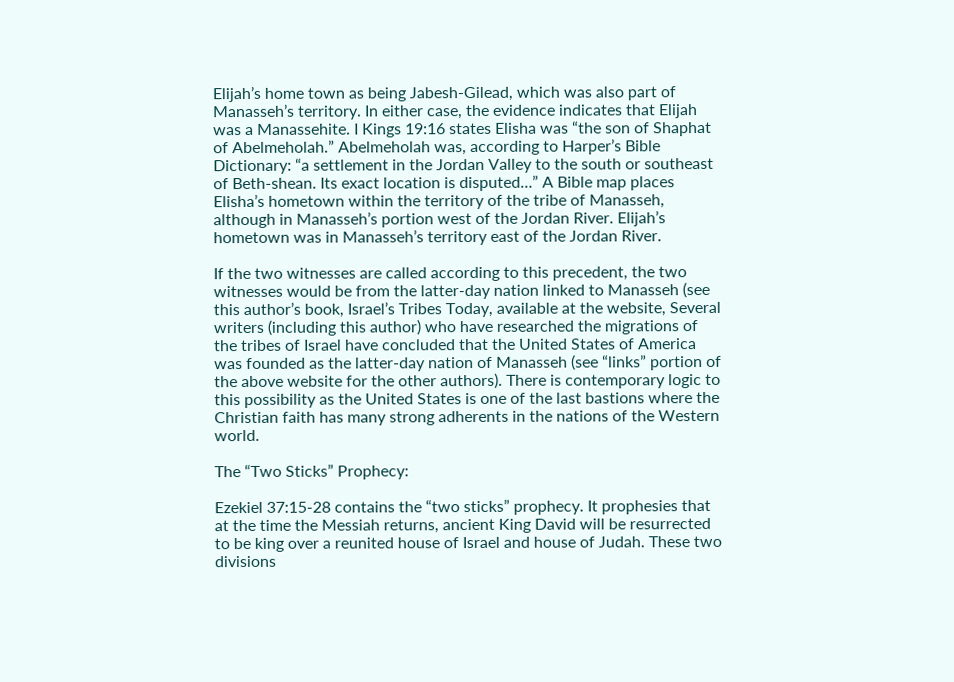Elijah’s home town as being Jabesh-Gilead, which was also part of Manasseh’s territory. In either case, the evidence indicates that Elijah was a Manassehite. I Kings 19:16 states Elisha was “the son of Shaphat of Abelmeholah.” Abelmeholah was, according to Harper’s Bible Dictionary: “a settlement in the Jordan Valley to the south or southeast of Beth-shean. Its exact location is disputed…” A Bible map places Elisha’s hometown within the territory of the tribe of Manasseh, although in Manasseh’s portion west of the Jordan River. Elijah’s hometown was in Manasseh’s territory east of the Jordan River.

If the two witnesses are called according to this precedent, the two witnesses would be from the latter-day nation linked to Manasseh (see this author’s book, Israel’s Tribes Today, available at the website, Several writers (including this author) who have researched the migrations of the tribes of Israel have concluded that the United States of America was founded as the latter-day nation of Manasseh (see “links” portion of the above website for the other authors). There is contemporary logic to this possibility as the United States is one of the last bastions where the Christian faith has many strong adherents in the nations of the Western world.

The “Two Sticks” Prophecy:

Ezekiel 37:15-28 contains the “two sticks” prophecy. It prophesies that at the time the Messiah returns, ancient King David will be resurrected to be king over a reunited house of Israel and house of Judah. These two divisions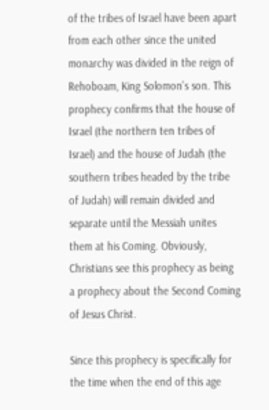of the tribes of Israel have been apart from each other since the united monarchy was divided in the reign of Rehoboam, King Solomon’s son. This prophecy confirms that the house of Israel (the northern ten tribes of Israel) and the house of Judah (the southern tribes headed by the tribe of Judah) will remain divided and separate until the Messiah unites them at his Coming. Obviously, Christians see this prophecy as being a prophecy about the Second Coming of Jesus Christ.

Since this prophecy is specifically for the time when the end of this age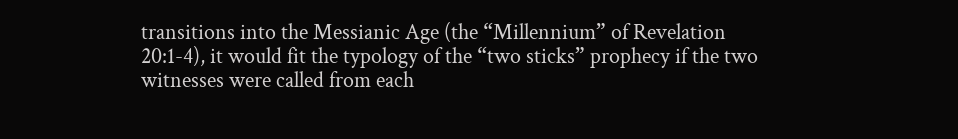transitions into the Messianic Age (the “Millennium” of Revelation 20:1-4), it would fit the typology of the “two sticks” prophecy if the two witnesses were called from each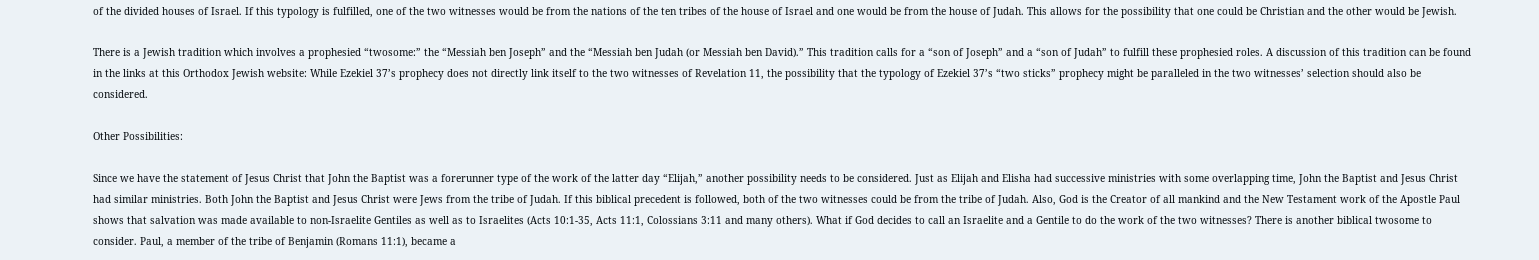of the divided houses of Israel. If this typology is fulfilled, one of the two witnesses would be from the nations of the ten tribes of the house of Israel and one would be from the house of Judah. This allows for the possibility that one could be Christian and the other would be Jewish.

There is a Jewish tradition which involves a prophesied “twosome:” the “Messiah ben Joseph” and the “Messiah ben Judah (or Messiah ben David).” This tradition calls for a “son of Joseph” and a “son of Judah” to fulfill these prophesied roles. A discussion of this tradition can be found in the links at this Orthodox Jewish website: While Ezekiel 37’s prophecy does not directly link itself to the two witnesses of Revelation 11, the possibility that the typology of Ezekiel 37’s “two sticks” prophecy might be paralleled in the two witnesses’ selection should also be considered.

Other Possibilities:

Since we have the statement of Jesus Christ that John the Baptist was a forerunner type of the work of the latter day “Elijah,” another possibility needs to be considered. Just as Elijah and Elisha had successive ministries with some overlapping time, John the Baptist and Jesus Christ had similar ministries. Both John the Baptist and Jesus Christ were Jews from the tribe of Judah. If this biblical precedent is followed, both of the two witnesses could be from the tribe of Judah. Also, God is the Creator of all mankind and the New Testament work of the Apostle Paul shows that salvation was made available to non-Israelite Gentiles as well as to Israelites (Acts 10:1-35, Acts 11:1, Colossians 3:11 and many others). What if God decides to call an Israelite and a Gentile to do the work of the two witnesses? There is another biblical twosome to consider. Paul, a member of the tribe of Benjamin (Romans 11:1), became a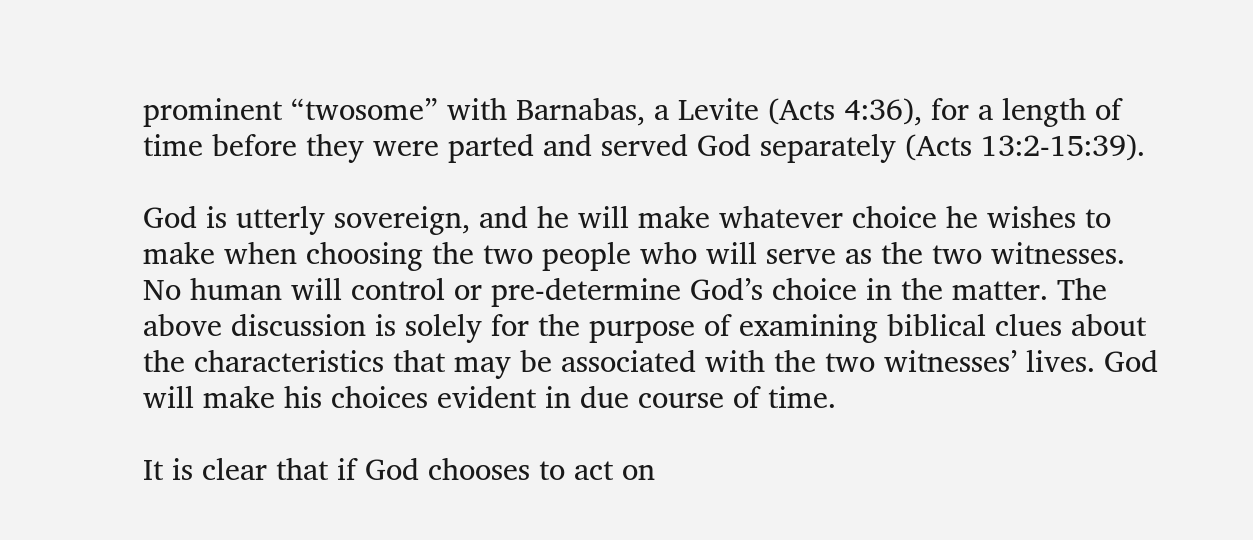prominent “twosome” with Barnabas, a Levite (Acts 4:36), for a length of time before they were parted and served God separately (Acts 13:2-15:39).

God is utterly sovereign, and he will make whatever choice he wishes to make when choosing the two people who will serve as the two witnesses. No human will control or pre-determine God’s choice in the matter. The above discussion is solely for the purpose of examining biblical clues about the characteristics that may be associated with the two witnesses’ lives. God will make his choices evident in due course of time.

It is clear that if God chooses to act on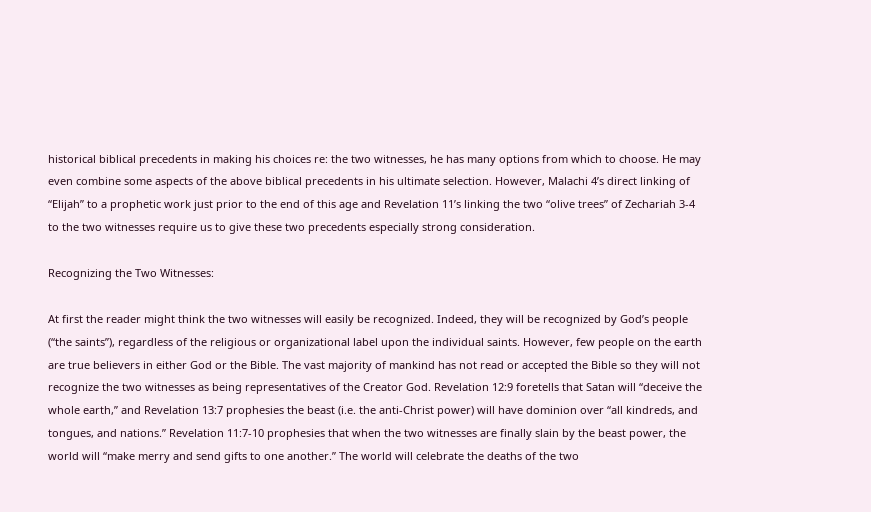historical biblical precedents in making his choices re: the two witnesses, he has many options from which to choose. He may even combine some aspects of the above biblical precedents in his ultimate selection. However, Malachi 4’s direct linking of “Elijah” to a prophetic work just prior to the end of this age and Revelation 11’s linking the two “olive trees” of Zechariah 3-4 to the two witnesses require us to give these two precedents especially strong consideration.

Recognizing the Two Witnesses:

At first the reader might think the two witnesses will easily be recognized. Indeed, they will be recognized by God’s people (“the saints”), regardless of the religious or organizational label upon the individual saints. However, few people on the earth are true believers in either God or the Bible. The vast majority of mankind has not read or accepted the Bible so they will not recognize the two witnesses as being representatives of the Creator God. Revelation 12:9 foretells that Satan will “deceive the whole earth,” and Revelation 13:7 prophesies the beast (i.e. the anti-Christ power) will have dominion over “all kindreds, and tongues, and nations.” Revelation 11:7-10 prophesies that when the two witnesses are finally slain by the beast power, the world will “make merry and send gifts to one another.” The world will celebrate the deaths of the two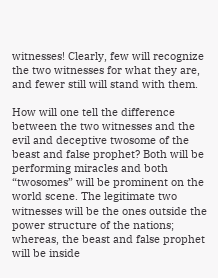witnesses! Clearly, few will recognize the two witnesses for what they are, and fewer still will stand with them.

How will one tell the difference between the two witnesses and the evil and deceptive twosome of the beast and false prophet? Both will be performing miracles and both “twosomes” will be prominent on the world scene. The legitimate two witnesses will be the ones outside the power structure of the nations; whereas, the beast and false prophet will be inside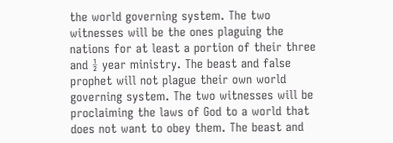the world governing system. The two witnesses will be the ones plaguing the nations for at least a portion of their three and ½ year ministry. The beast and false prophet will not plague their own world governing system. The two witnesses will be proclaiming the laws of God to a world that does not want to obey them. The beast and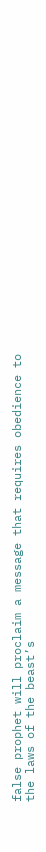false prophet will proclaim a message that requires obedience to the laws of the beast’s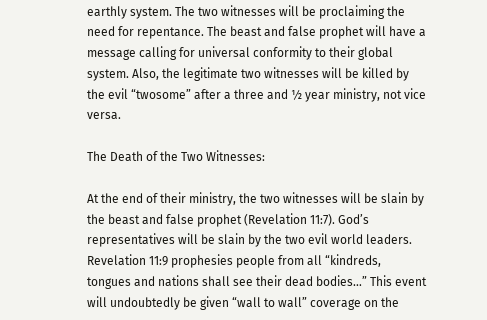earthly system. The two witnesses will be proclaiming the need for repentance. The beast and false prophet will have a message calling for universal conformity to their global system. Also, the legitimate two witnesses will be killed by the evil “twosome” after a three and ½ year ministry, not vice versa.

The Death of the Two Witnesses:

At the end of their ministry, the two witnesses will be slain by the beast and false prophet (Revelation 11:7). God’s representatives will be slain by the two evil world leaders. Revelation 11:9 prophesies people from all “kindreds, tongues and nations shall see their dead bodies…” This event will undoubtedly be given “wall to wall” coverage on the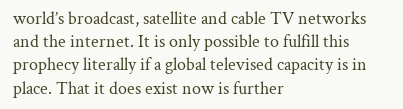world’s broadcast, satellite and cable TV networks and the internet. It is only possible to fulfill this prophecy literally if a global televised capacity is in place. That it does exist now is further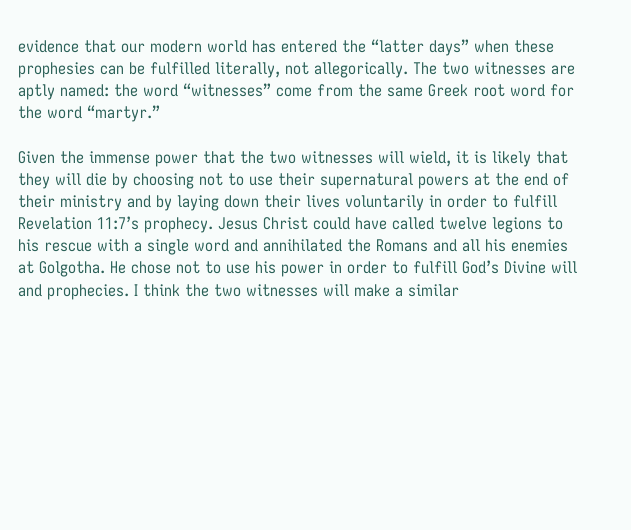evidence that our modern world has entered the “latter days” when these prophesies can be fulfilled literally, not allegorically. The two witnesses are aptly named: the word “witnesses” come from the same Greek root word for the word “martyr.”

Given the immense power that the two witnesses will wield, it is likely that they will die by choosing not to use their supernatural powers at the end of their ministry and by laying down their lives voluntarily in order to fulfill Revelation 11:7’s prophecy. Jesus Christ could have called twelve legions to his rescue with a single word and annihilated the Romans and all his enemies at Golgotha. He chose not to use his power in order to fulfill God’s Divine will and prophecies. I think the two witnesses will make a similar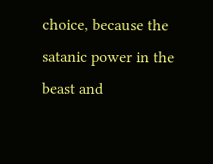choice, because the satanic power in the beast and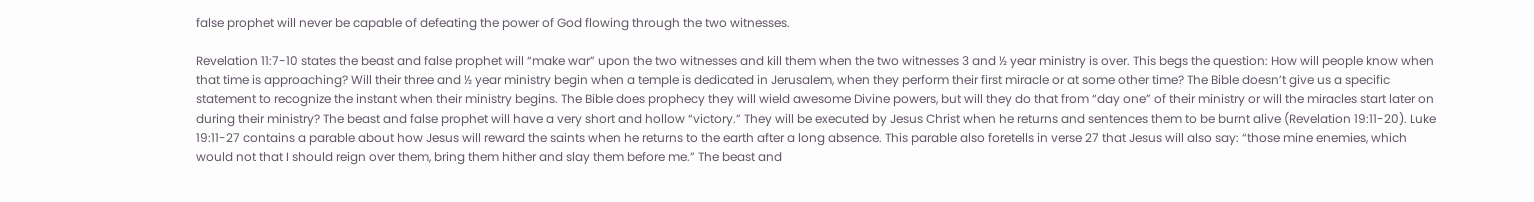false prophet will never be capable of defeating the power of God flowing through the two witnesses.

Revelation 11:7-10 states the beast and false prophet will “make war” upon the two witnesses and kill them when the two witnesses 3 and ½ year ministry is over. This begs the question: How will people know when that time is approaching? Will their three and ½ year ministry begin when a temple is dedicated in Jerusalem, when they perform their first miracle or at some other time? The Bible doesn’t give us a specific statement to recognize the instant when their ministry begins. The Bible does prophecy they will wield awesome Divine powers, but will they do that from “day one” of their ministry or will the miracles start later on during their ministry? The beast and false prophet will have a very short and hollow “victory.” They will be executed by Jesus Christ when he returns and sentences them to be burnt alive (Revelation 19:11-20). Luke 19:11-27 contains a parable about how Jesus will reward the saints when he returns to the earth after a long absence. This parable also foretells in verse 27 that Jesus will also say: “those mine enemies, which would not that I should reign over them, bring them hither and slay them before me.” The beast and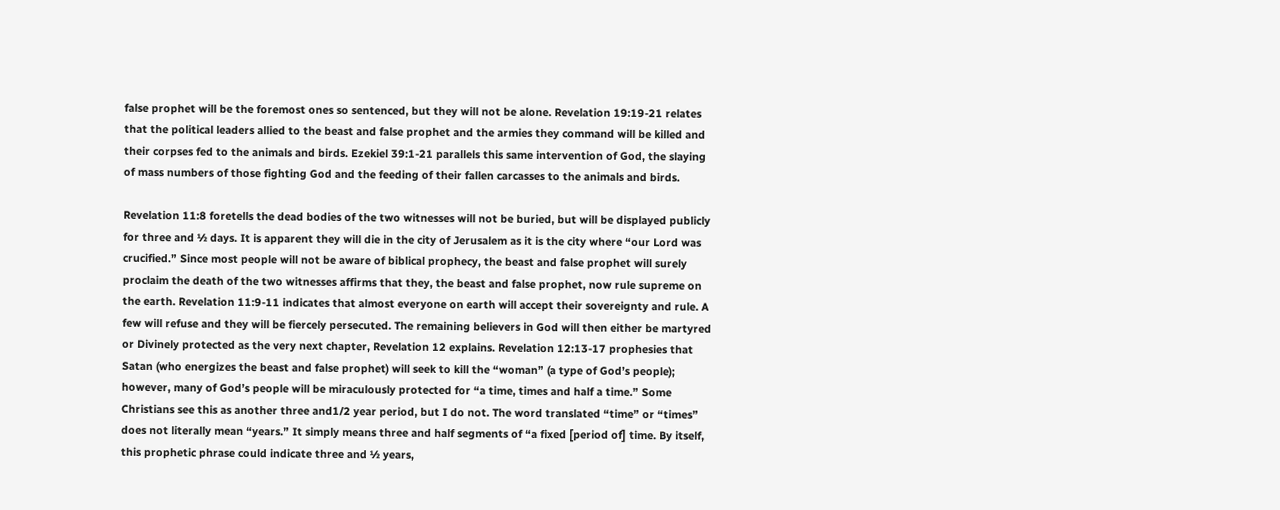false prophet will be the foremost ones so sentenced, but they will not be alone. Revelation 19:19-21 relates that the political leaders allied to the beast and false prophet and the armies they command will be killed and their corpses fed to the animals and birds. Ezekiel 39:1-21 parallels this same intervention of God, the slaying of mass numbers of those fighting God and the feeding of their fallen carcasses to the animals and birds.

Revelation 11:8 foretells the dead bodies of the two witnesses will not be buried, but will be displayed publicly for three and ½ days. It is apparent they will die in the city of Jerusalem as it is the city where “our Lord was crucified.” Since most people will not be aware of biblical prophecy, the beast and false prophet will surely proclaim the death of the two witnesses affirms that they, the beast and false prophet, now rule supreme on the earth. Revelation 11:9-11 indicates that almost everyone on earth will accept their sovereignty and rule. A few will refuse and they will be fiercely persecuted. The remaining believers in God will then either be martyred or Divinely protected as the very next chapter, Revelation 12 explains. Revelation 12:13-17 prophesies that Satan (who energizes the beast and false prophet) will seek to kill the “woman” (a type of God’s people); however, many of God’s people will be miraculously protected for “a time, times and half a time.” Some Christians see this as another three and1/2 year period, but I do not. The word translated “time” or “times” does not literally mean “years.” It simply means three and half segments of “a fixed [period of] time. By itself, this prophetic phrase could indicate three and ½ years,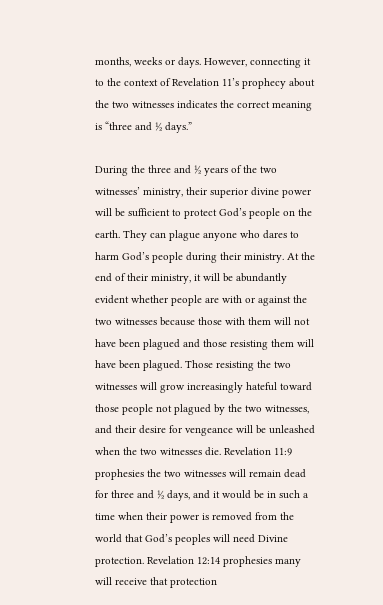months, weeks or days. However, connecting it to the context of Revelation 11’s prophecy about the two witnesses indicates the correct meaning is “three and ½ days.”

During the three and ½ years of the two witnesses’ ministry, their superior divine power will be sufficient to protect God’s people on the earth. They can plague anyone who dares to harm God’s people during their ministry. At the end of their ministry, it will be abundantly evident whether people are with or against the two witnesses because those with them will not have been plagued and those resisting them will have been plagued. Those resisting the two witnesses will grow increasingly hateful toward those people not plagued by the two witnesses, and their desire for vengeance will be unleashed when the two witnesses die. Revelation 11:9 prophesies the two witnesses will remain dead for three and ½ days, and it would be in such a time when their power is removed from the world that God’s peoples will need Divine protection. Revelation 12:14 prophesies many will receive that protection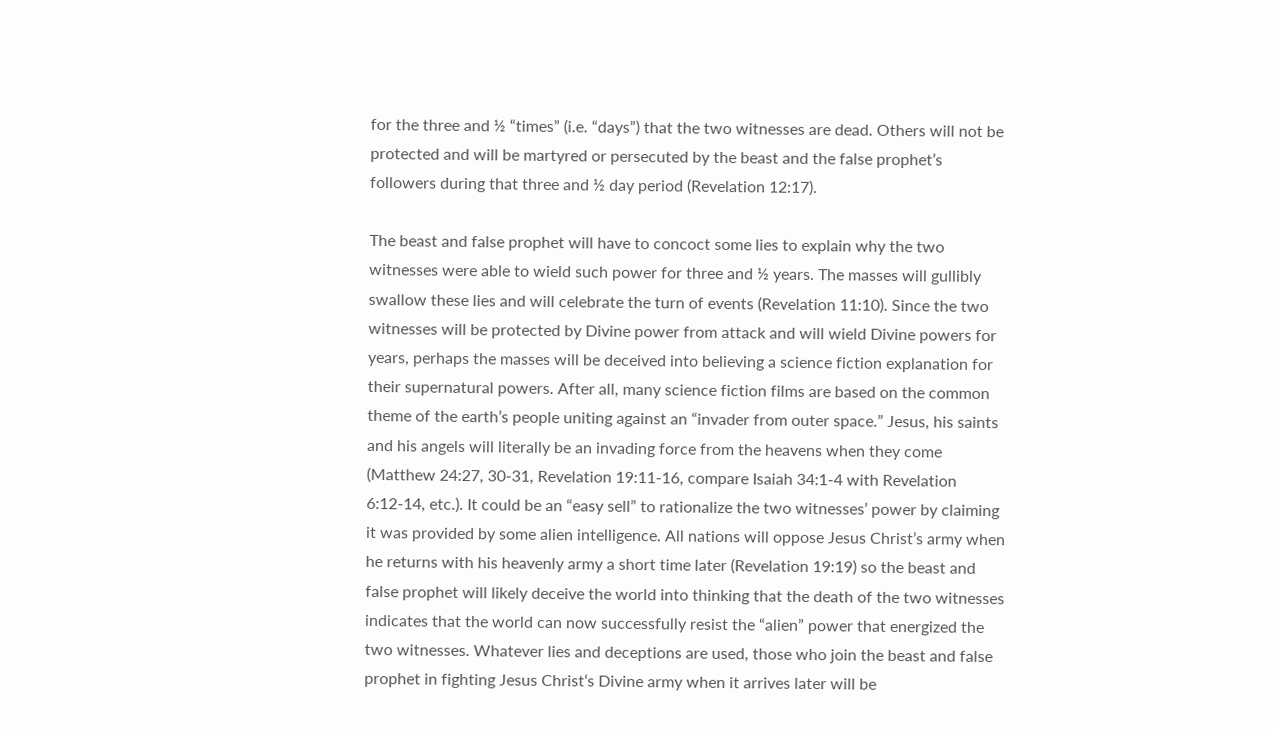for the three and ½ “times” (i.e. “days”) that the two witnesses are dead. Others will not be protected and will be martyred or persecuted by the beast and the false prophet’s followers during that three and ½ day period (Revelation 12:17).

The beast and false prophet will have to concoct some lies to explain why the two witnesses were able to wield such power for three and ½ years. The masses will gullibly swallow these lies and will celebrate the turn of events (Revelation 11:10). Since the two witnesses will be protected by Divine power from attack and will wield Divine powers for years, perhaps the masses will be deceived into believing a science fiction explanation for their supernatural powers. After all, many science fiction films are based on the common theme of the earth’s people uniting against an “invader from outer space.” Jesus, his saints and his angels will literally be an invading force from the heavens when they come (Matthew 24:27, 30-31, Revelation 19:11-16, compare Isaiah 34:1-4 with Revelation 6:12-14, etc.). It could be an “easy sell” to rationalize the two witnesses’ power by claiming it was provided by some alien intelligence. All nations will oppose Jesus Christ’s army when he returns with his heavenly army a short time later (Revelation 19:19) so the beast and false prophet will likely deceive the world into thinking that the death of the two witnesses indicates that the world can now successfully resist the “alien” power that energized the two witnesses. Whatever lies and deceptions are used, those who join the beast and false prophet in fighting Jesus Christ‘s Divine army when it arrives later will be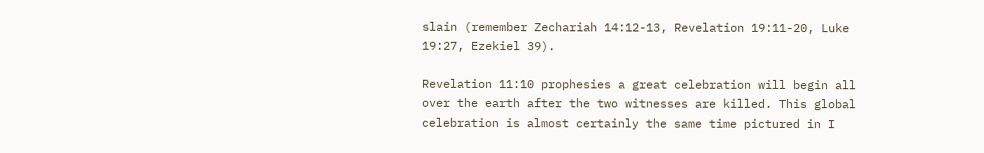slain (remember Zechariah 14:12-13, Revelation 19:11-20, Luke 19:27, Ezekiel 39).

Revelation 11:10 prophesies a great celebration will begin all over the earth after the two witnesses are killed. This global celebration is almost certainly the same time pictured in I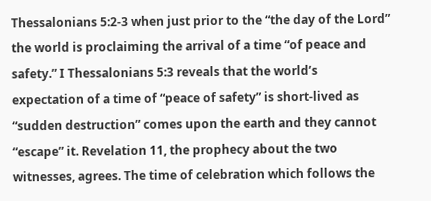Thessalonians 5:2-3 when just prior to the “the day of the Lord” the world is proclaiming the arrival of a time “of peace and safety.” I Thessalonians 5:3 reveals that the world’s expectation of a time of “peace of safety” is short-lived as “sudden destruction” comes upon the earth and they cannot “escape” it. Revelation 11, the prophecy about the two witnesses, agrees. The time of celebration which follows the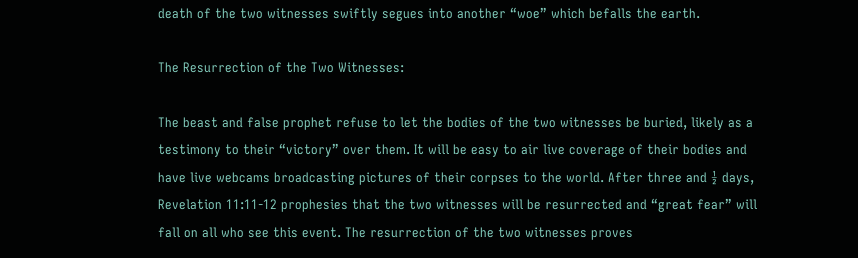death of the two witnesses swiftly segues into another “woe” which befalls the earth.

The Resurrection of the Two Witnesses:

The beast and false prophet refuse to let the bodies of the two witnesses be buried, likely as a testimony to their “victory” over them. It will be easy to air live coverage of their bodies and have live webcams broadcasting pictures of their corpses to the world. After three and ½ days, Revelation 11:11-12 prophesies that the two witnesses will be resurrected and “great fear” will fall on all who see this event. The resurrection of the two witnesses proves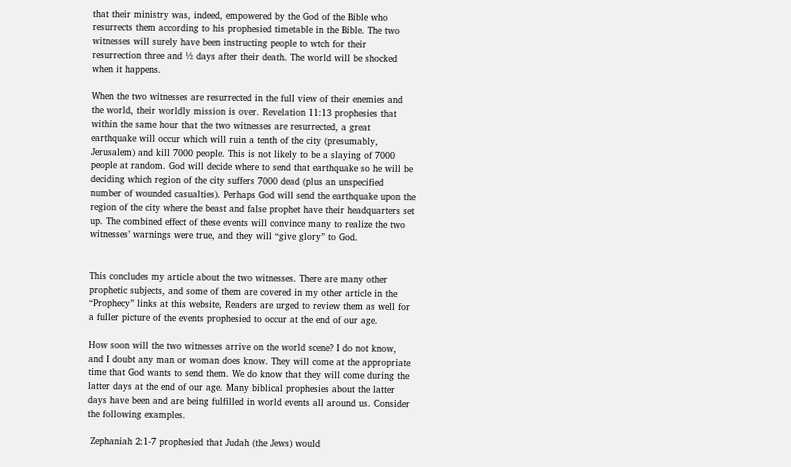that their ministry was, indeed, empowered by the God of the Bible who resurrects them according to his prophesied timetable in the Bible. The two witnesses will surely have been instructing people to wtch for their resurrection three and ½ days after their death. The world will be shocked when it happens.

When the two witnesses are resurrected in the full view of their enemies and the world, their worldly mission is over. Revelation 11:13 prophesies that within the same hour that the two witnesses are resurrected, a great earthquake will occur which will ruin a tenth of the city (presumably, Jerusalem) and kill 7000 people. This is not likely to be a slaying of 7000 people at random. God will decide where to send that earthquake so he will be deciding which region of the city suffers 7000 dead (plus an unspecified number of wounded casualties). Perhaps God will send the earthquake upon the region of the city where the beast and false prophet have their headquarters set up. The combined effect of these events will convince many to realize the two witnesses’ warnings were true, and they will “give glory” to God.


This concludes my article about the two witnesses. There are many other prophetic subjects, and some of them are covered in my other article in the “Prophecy” links at this website, Readers are urged to review them as well for a fuller picture of the events prophesied to occur at the end of our age.

How soon will the two witnesses arrive on the world scene? I do not know, and I doubt any man or woman does know. They will come at the appropriate time that God wants to send them. We do know that they will come during the latter days at the end of our age. Many biblical prophesies about the latter days have been and are being fulfilled in world events all around us. Consider the following examples.

 Zephaniah 2:1-7 prophesied that Judah (the Jews) would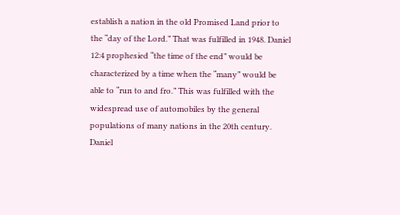establish a nation in the old Promised Land prior to the “day of the Lord.” That was fulfilled in 1948. Daniel 12:4 prophesied “the time of the end” would be characterized by a time when the “many” would be able to “run to and fro.” This was fulfilled with the widespread use of automobiles by the general populations of many nations in the 20th century. Daniel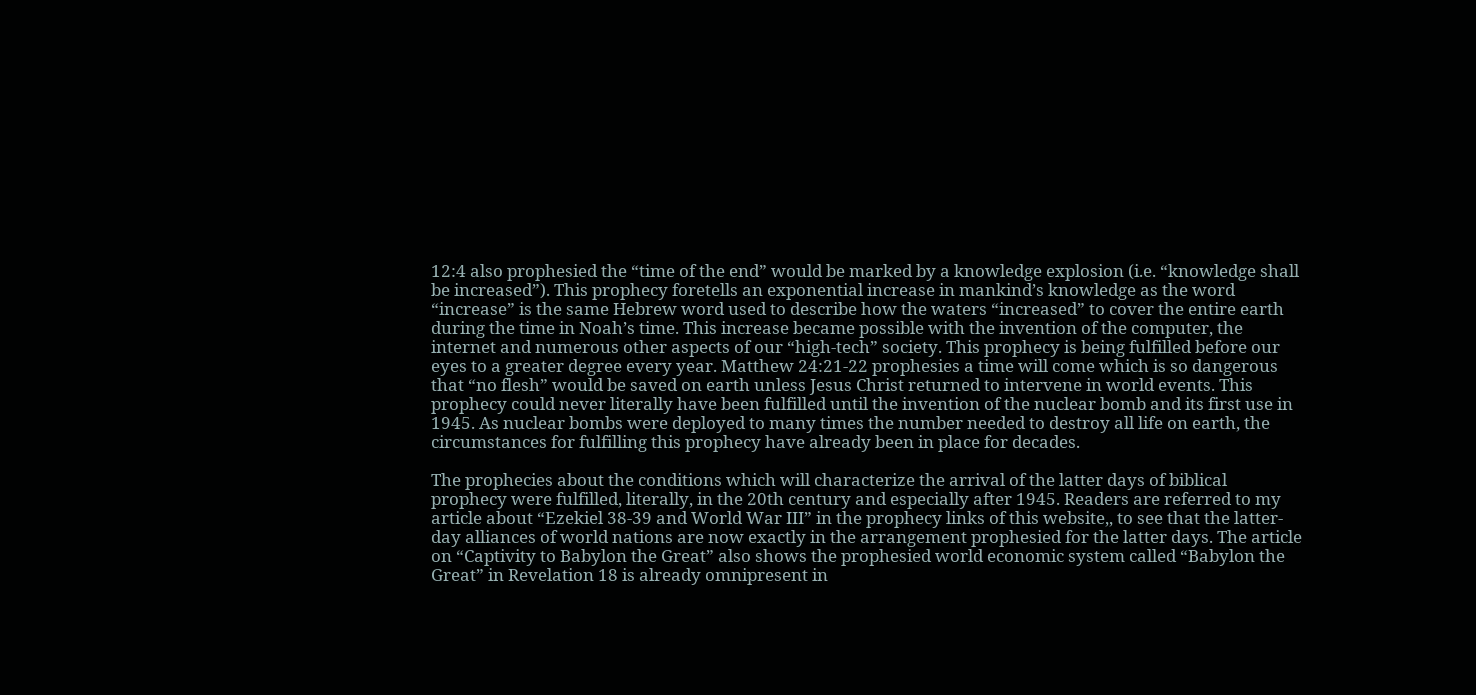12:4 also prophesied the “time of the end” would be marked by a knowledge explosion (i.e. “knowledge shall be increased”). This prophecy foretells an exponential increase in mankind’s knowledge as the word “increase” is the same Hebrew word used to describe how the waters “increased” to cover the entire earth during the time in Noah’s time. This increase became possible with the invention of the computer, the internet and numerous other aspects of our “high-tech” society. This prophecy is being fulfilled before our eyes to a greater degree every year. Matthew 24:21-22 prophesies a time will come which is so dangerous that “no flesh” would be saved on earth unless Jesus Christ returned to intervene in world events. This prophecy could never literally have been fulfilled until the invention of the nuclear bomb and its first use in 1945. As nuclear bombs were deployed to many times the number needed to destroy all life on earth, the circumstances for fulfilling this prophecy have already been in place for decades.

The prophecies about the conditions which will characterize the arrival of the latter days of biblical prophecy were fulfilled, literally, in the 20th century and especially after 1945. Readers are referred to my article about “Ezekiel 38-39 and World War III” in the prophecy links of this website,, to see that the latter-day alliances of world nations are now exactly in the arrangement prophesied for the latter days. The article on “Captivity to Babylon the Great” also shows the prophesied world economic system called “Babylon the Great” in Revelation 18 is already omnipresent in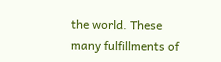the world. These many fulfillments of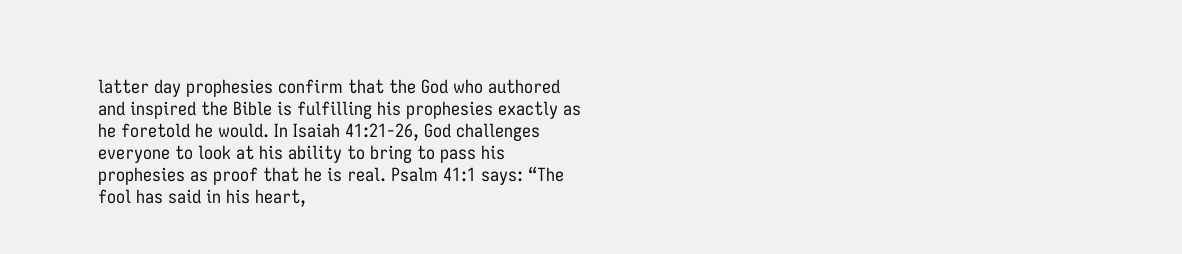latter day prophesies confirm that the God who authored and inspired the Bible is fulfilling his prophesies exactly as he foretold he would. In Isaiah 41:21-26, God challenges everyone to look at his ability to bring to pass his prophesies as proof that he is real. Psalm 41:1 says: “The fool has said in his heart,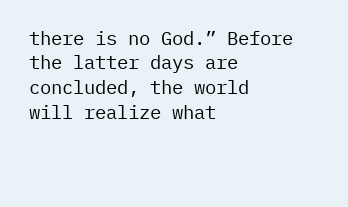there is no God.” Before the latter days are concluded, the world will realize what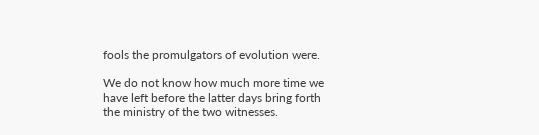fools the promulgators of evolution were.

We do not know how much more time we have left before the latter days bring forth the ministry of the two witnesses.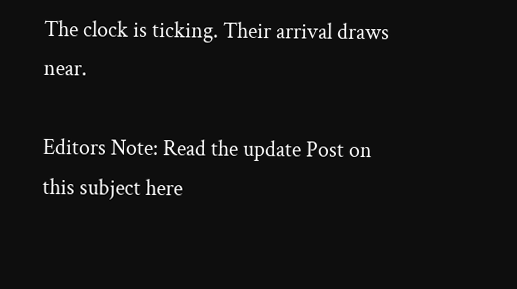The clock is ticking. Their arrival draws near.

Editors Note: Read the update Post on this subject here